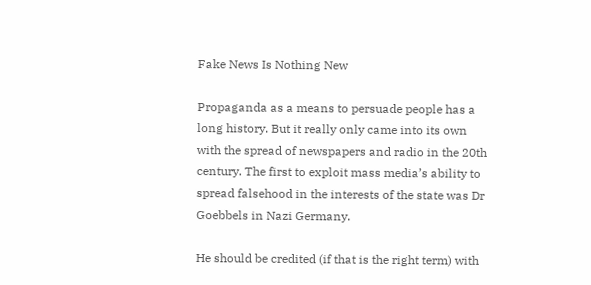Fake News Is Nothing New

Propaganda as a means to persuade people has a long history. But it really only came into its own with the spread of newspapers and radio in the 20th century. The first to exploit mass media’s ability to spread falsehood in the interests of the state was Dr Goebbels in Nazi Germany.

He should be credited (if that is the right term) with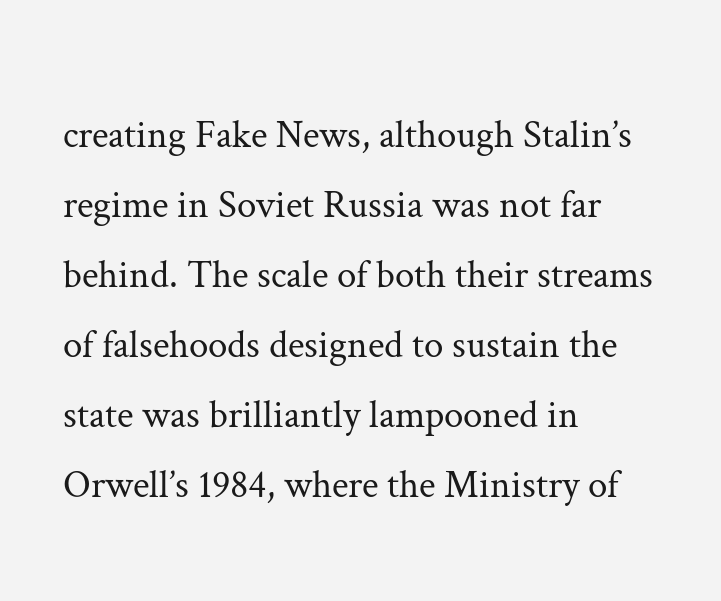creating Fake News, although Stalin’s regime in Soviet Russia was not far behind. The scale of both their streams of falsehoods designed to sustain the state was brilliantly lampooned in Orwell’s 1984, where the Ministry of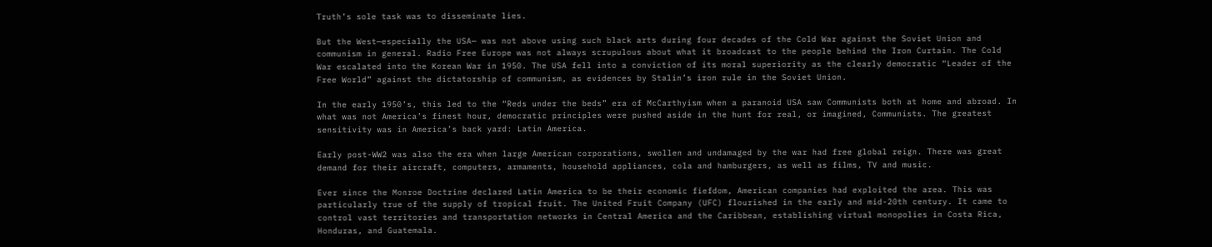Truth’s sole task was to disseminate lies.

But the West—especially the USA— was not above using such black arts during four decades of the Cold War against the Soviet Union and communism in general. Radio Free Europe was not always scrupulous about what it broadcast to the people behind the Iron Curtain. The Cold War escalated into the Korean War in 1950. The USA fell into a conviction of its moral superiority as the clearly democratic “Leader of the Free World” against the dictatorship of communism, as evidences by Stalin’s iron rule in the Soviet Union.

In the early 1950’s, this led to the “Reds under the beds” era of McCarthyism when a paranoid USA saw Communists both at home and abroad. In what was not America’s finest hour, democratic principles were pushed aside in the hunt for real, or imagined, Communists. The greatest sensitivity was in America’s back yard: Latin America.

Early post-WW2 was also the era when large American corporations, swollen and undamaged by the war had free global reign. There was great demand for their aircraft, computers, armaments, household appliances, cola and hamburgers, as well as films, TV and music.

Ever since the Monroe Doctrine declared Latin America to be their economic fiefdom, American companies had exploited the area. This was particularly true of the supply of tropical fruit. The United Fruit Company (UFC) flourished in the early and mid-20th century. It came to control vast territories and transportation networks in Central America and the Caribbean, establishing virtual monopolies in Costa Rica, Honduras, and Guatemala.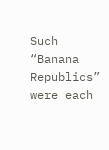Such “Banana Republics” were each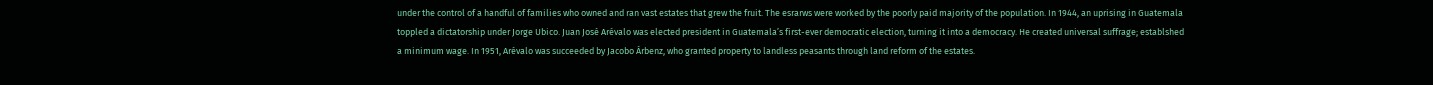under the control of a handful of families who owned and ran vast estates that grew the fruit. The esrarws were worked by the poorly paid majority of the population. In 1944, an uprising in Guatemala toppled a dictatorship under Jorge Ubico. Juan José Arévalo was elected president in Guatemala’s first-ever democratic election, turning it into a democracy. He created universal suffrage; establshed a minimum wage. In 1951, Arévalo was succeeded by Jacobo Árbenz, who granted property to landless peasants through land reform of the estates.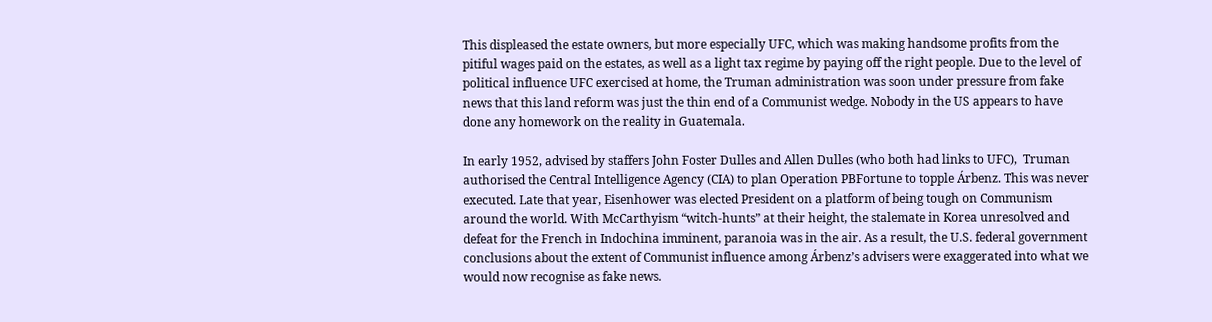This displeased the estate owners, but more especially UFC, which was making handsome profits from the pitiful wages paid on the estates, as well as a light tax regime by paying off the right people. Due to the level of political influence UFC exercised at home, the Truman administration was soon under pressure from fake news that this land reform was just the thin end of a Communist wedge. Nobody in the US appears to have done any homework on the reality in Guatemala.

In early 1952, advised by staffers John Foster Dulles and Allen Dulles (who both had links to UFC),  Truman authorised the Central Intelligence Agency (CIA) to plan Operation PBFortune to topple Árbenz. This was never executed. Late that year, Eisenhower was elected President on a platform of being tough on Communism around the world. With McCarthyism “witch-hunts” at their height, the stalemate in Korea unresolved and defeat for the French in Indochina imminent, paranoia was in the air. As a result, the U.S. federal government conclusions about the extent of Communist influence among Árbenz’s advisers were exaggerated into what we would now recognise as fake news.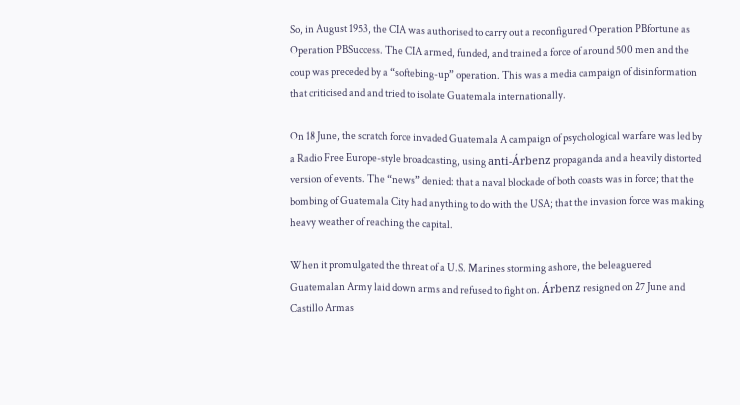So, in August 1953, the CIA was authorised to carry out a reconfigured Operation PBfortune as Operation PBSuccess. The CIA armed, funded, and trained a force of around 500 men and the coup was preceded by a “softebing-up” operation. This was a media campaign of disinformation that criticised and and tried to isolate Guatemala internationally.

On 18 June, the scratch force invaded Guatemala A campaign of psychological warfare was led by a Radio Free Europe-style broadcasting, using anti-Árbenz propaganda and a heavily distorted version of events. The “news” denied: that a naval blockade of both coasts was in force; that the bombing of Guatemala City had anything to do with the USA; that the invasion force was making heavy weather of reaching the capital.

When it promulgated the threat of a U.S. Marines storming ashore, the beleaguered Guatemalan Army laid down arms and refused to fight on. Árbenz resigned on 27 June and Castillo Armas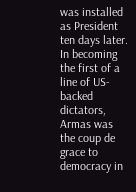was installed as President ten days later. In becoming the first of a line of US-backed dictators, Armas was the coup de grace to democracy in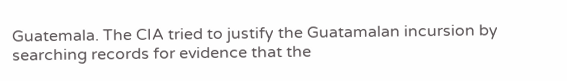Guatemala. The CIA tried to justify the Guatamalan incursion by searching records for evidence that the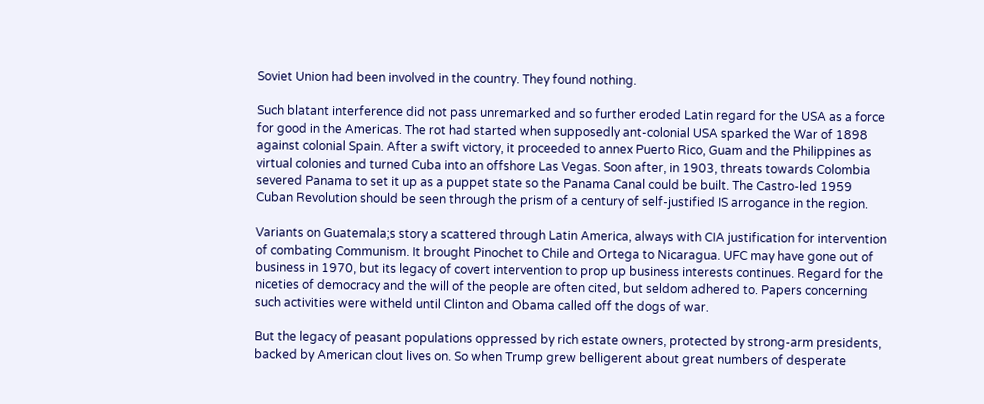Soviet Union had been involved in the country. They found nothing.

Such blatant interference did not pass unremarked and so further eroded Latin regard for the USA as a force for good in the Americas. The rot had started when supposedly ant-colonial USA sparked the War of 1898 against colonial Spain. After a swift victory, it proceeded to annex Puerto Rico, Guam and the Philippines as virtual colonies and turned Cuba into an offshore Las Vegas. Soon after, in 1903, threats towards Colombia severed Panama to set it up as a puppet state so the Panama Canal could be built. The Castro-led 1959 Cuban Revolution should be seen through the prism of a century of self-justified IS arrogance in the region.

Variants on Guatemala;s story a scattered through Latin America, always with CIA justification for intervention of combating Communism. It brought Pinochet to Chile and Ortega to Nicaragua. UFC may have gone out of business in 1970, but its legacy of covert intervention to prop up business interests continues. Regard for the niceties of democracy and the will of the people are often cited, but seldom adhered to. Papers concerning such activities were witheld until Clinton and Obama called off the dogs of war.

But the legacy of peasant populations oppressed by rich estate owners, protected by strong-arm presidents, backed by American clout lives on. So when Trump grew belligerent about great numbers of desperate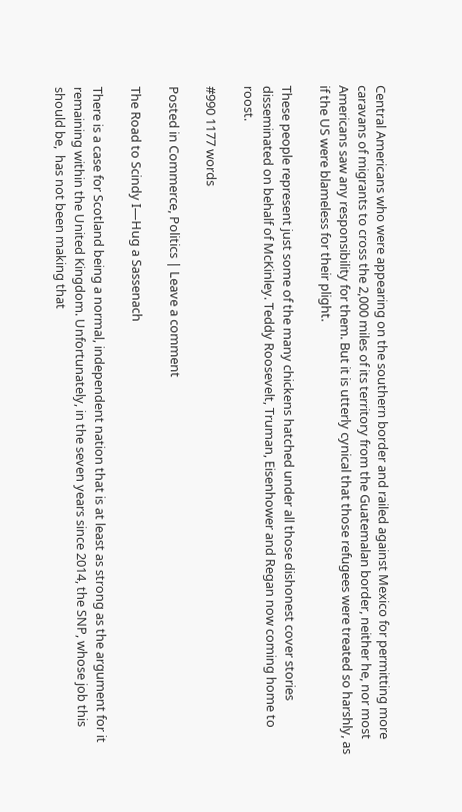Central Americans who were appearing on the southern border and railed against Mexico for permitting more caravans of migrants to cross the 2,000 miles of its territory from the Guatemalan border, neither he, nor most Americans saw any responsibility for them. But it is utterly cynical that those refugees were treated so harshly, as if the US were blameless for their plight.

These people represent just some of the many chickens hatched under all those dishonest cover stories disseminated on behalf of McKinley. Teddy Roosevelt, Truman, Eisenhower and Regan now coming home to roost.

#990 1177 words

Posted in Commerce, Politics | Leave a comment

The Road to Scindy I—Hug a Sassenach

There is a case for Scotland being a normal, independent nation that is at least as strong as the argument for it remaining within the United Kingdom. Unfortunately, in the seven years since 2014, the SNP, whose job this should be,  has not been making that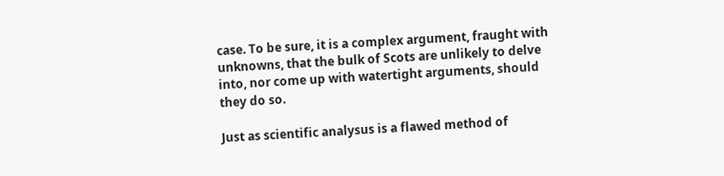case. To be sure, it is a complex argument, fraught with unknowns, that the bulk of Scots are unlikely to delve into, nor come up with watertight arguments, should they do so.

Just as scientific analysus is a flawed method of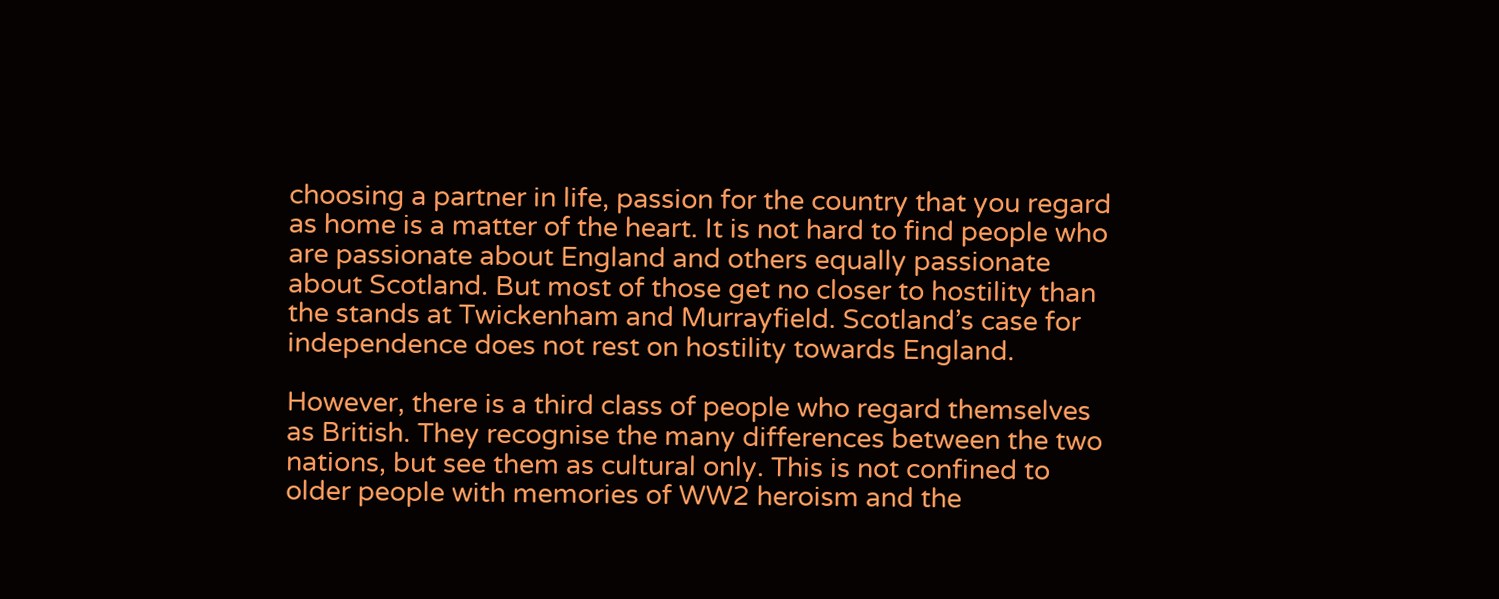choosing a partner in life, passion for the country that you regard as home is a matter of the heart. It is not hard to find people who are passionate about England and others equally passionate about Scotland. But most of those get no closer to hostility than the stands at Twickenham and Murrayfield. Scotland’s case for independence does not rest on hostility towards England.

However, there is a third class of people who regard themselves as British. They recognise the many differences between the two nations, but see them as cultural only. This is not confined to older people with memories of WW2 heroism and the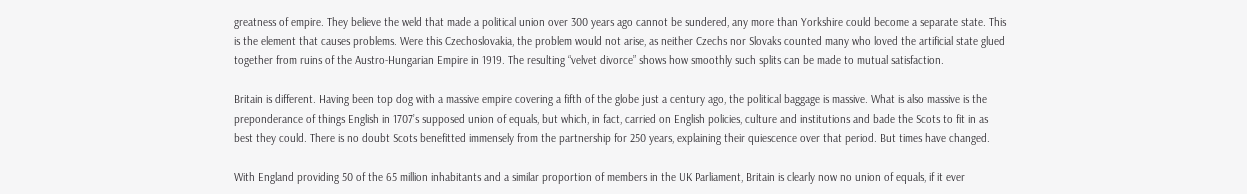greatness of empire. They believe the weld that made a political union over 300 years ago cannot be sundered, any more than Yorkshire could become a separate state. This is the element that causes problems. Were this Czechoslovakia, the problem would not arise, as neither Czechs nor Slovaks counted many who loved the artificial state glued together from ruins of the Austro-Hungarian Empire in 1919. The resulting “velvet divorce” shows how smoothly such splits can be made to mutual satisfaction.

Britain is different. Having been top dog with a massive empire covering a fifth of the globe just a century ago, the political baggage is massive. What is also massive is the preponderance of things English in 1707’s supposed union of equals, but which, in fact, carried on English policies, culture and institutions and bade the Scots to fit in as best they could. There is no doubt Scots benefitted immensely from the partnership for 250 years, explaining their quiescence over that period. But times have changed.

With England providing 50 of the 65 million inhabitants and a similar proportion of members in the UK Parliament, Britain is clearly now no union of equals, if it ever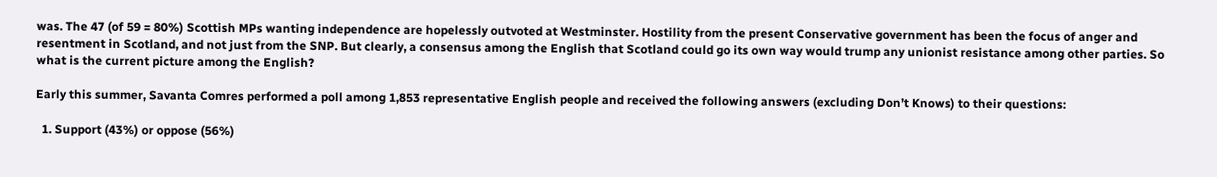was. The 47 (of 59 = 80%) Scottish MPs wanting independence are hopelessly outvoted at Westminster. Hostility from the present Conservative government has been the focus of anger and resentment in Scotland, and not just from the SNP. But clearly, a consensus among the English that Scotland could go its own way would trump any unionist resistance among other parties. So what is the current picture among the English?

Early this summer, Savanta Comres performed a poll among 1,853 representative English people and received the following answers (excluding Don’t Knows) to their questions:

  1. Support (43%) or oppose (56%)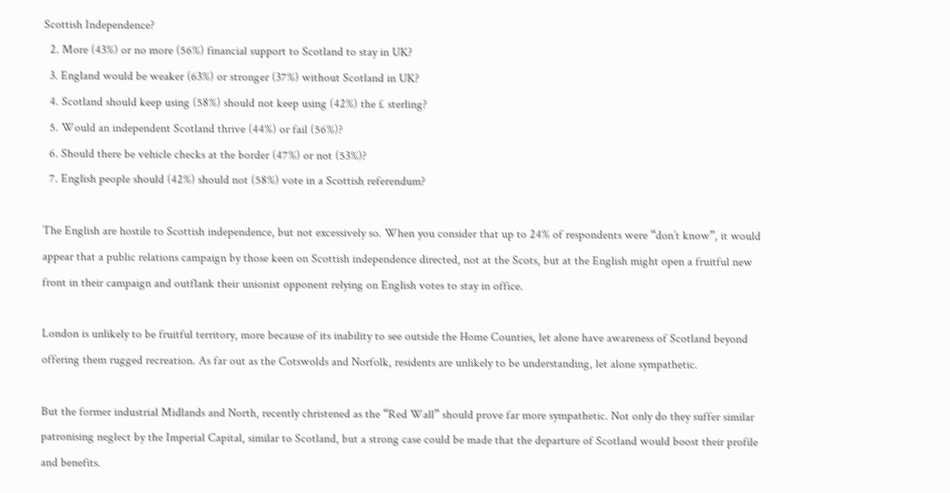Scottish Independence?
  2. More (43%) or no more (56%) financial support to Scotland to stay in UK?
  3. England would be weaker (63%) or stronger (37%) without Scotland in UK?
  4. Scotland should keep using (58%) should not keep using (42%) the £ sterling?
  5. Would an independent Scotland thrive (44%) or fail (56%)?
  6. Should there be vehicle checks at the border (47%) or not (53%)?
  7. English people should (42%) should not (58%) vote in a Scottish referendum?

The English are hostile to Scottish independence, but not excessively so. When you consider that up to 24% of respondents were “don’t know”, it would appear that a public relations campaign by those keen on Scottish independence directed, not at the Scots, but at the English might open a fruitful new front in their campaign and outflank their unionist opponent relying on English votes to stay in office.

London is unlikely to be fruitful territory, more because of its inability to see outside the Home Counties, let alone have awareness of Scotland beyond offering them rugged recreation. As far out as the Cotswolds and Norfolk, residents are unlikely to be understanding, let alone sympathetic.

But the former industrial Midlands and North, recently christened as the “Red Wall” should prove far more sympathetic. Not only do they suffer similar patronising neglect by the Imperial Capital, similar to Scotland, but a strong case could be made that the departure of Scotland would boost their profile and benefits.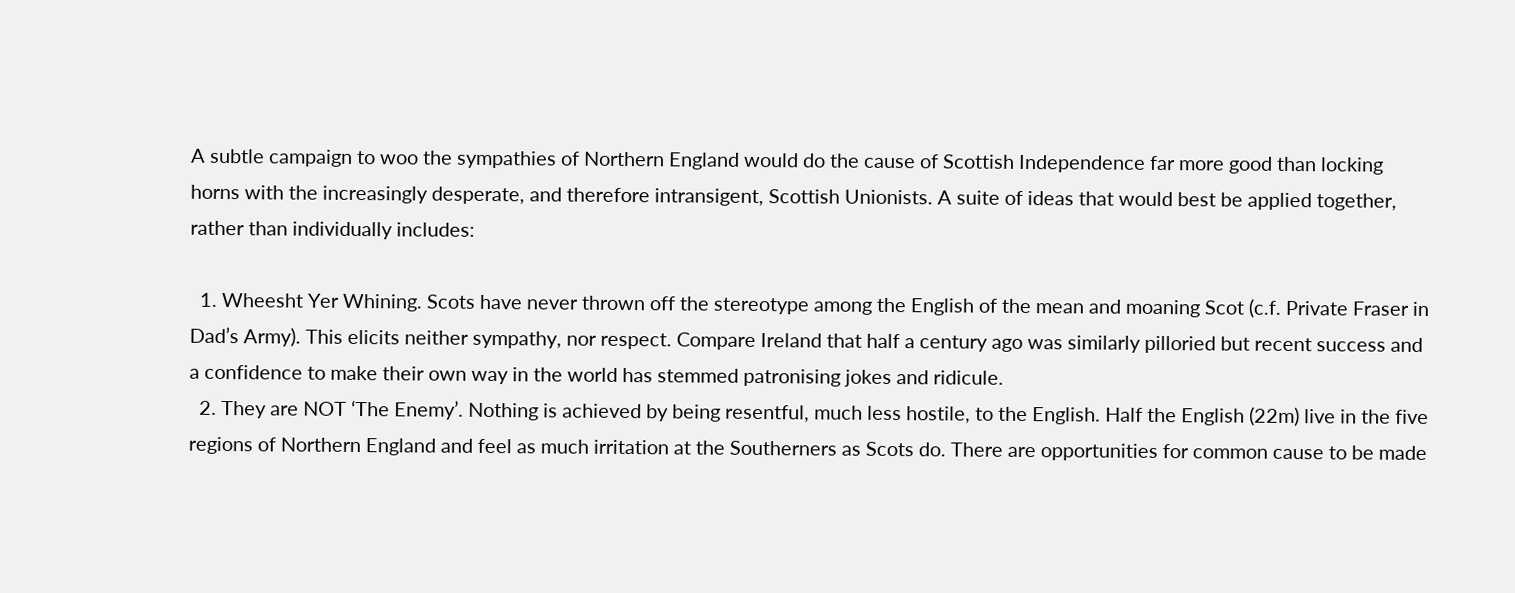A subtle campaign to woo the sympathies of Northern England would do the cause of Scottish Independence far more good than locking horns with the increasingly desperate, and therefore intransigent, Scottish Unionists. A suite of ideas that would best be applied together, rather than individually includes:

  1. Wheesht Yer Whining. Scots have never thrown off the stereotype among the English of the mean and moaning Scot (c.f. Private Fraser in Dad’s Army). This elicits neither sympathy, nor respect. Compare Ireland that half a century ago was similarly pilloried but recent success and a confidence to make their own way in the world has stemmed patronising jokes and ridicule.
  2. They are NOT ‘The Enemy’. Nothing is achieved by being resentful, much less hostile, to the English. Half the English (22m) live in the five regions of Northern England and feel as much irritation at the Southerners as Scots do. There are opportunities for common cause to be made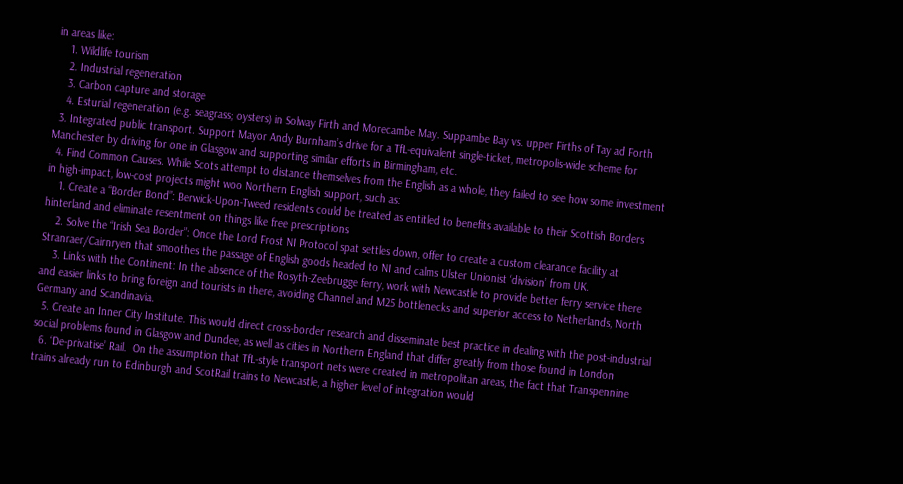in areas like:
    1. Wildlife tourism
    2. Industrial regeneration
    3. Carbon capture and storage
    4. Esturial regeneration (e.g. seagrass; oysters) in Solway Firth and Morecambe May. Suppambe Bay vs. upper Firths of Tay ad Forth
  3. Integrated public transport. Support Mayor Andy Burnham’s drive for a TfL-equivalent single-ticket, metropolis-wide scheme for Manchester by driving for one in Glasgow and supporting similar efforts in Birmingham, etc.
  4. Find Common Causes. While Scots attempt to distance themselves from the English as a whole, they failed to see how some investment in high-impact, low-cost projects might woo Northern English support, such as:
    1. Create a “Border Bond”: Berwick-Upon-Tweed residents could be treated as entitled to benefits available to their Scottish Borders hinterland and eliminate resentment on things like free prescriptions
    2. Solve the “Irish Sea Border”: Once the Lord Frost NI Protocol spat settles down, offer to create a custom clearance facility at Stranraer/Cairnryen that smoothes the passage of English goods headed to NI and calms Ulster Unionist ‘division’ from UK.
    3. Links with the Continent: In the absence of the Rosyth-Zeebrugge ferry, work with Newcastle to provide better ferry service there and easier links to bring foreign and tourists in there, avoiding Channel and M25 bottlenecks and superior access to Netherlands, North Germany and Scandinavia.
  5. Create an Inner City Institute. This would direct cross-border research and disseminate best practice in dealing with the post-industrial social problems found in Glasgow and Dundee, as well as cities in Northern England that differ greatly from those found in London
  6. ‘De-privatise’ Rail.  On the assumption that TfL-style transport nets were created in metropolitan areas, the fact that Transpennine trains already run to Edinburgh and ScotRail trains to Newcastle, a higher level of integration would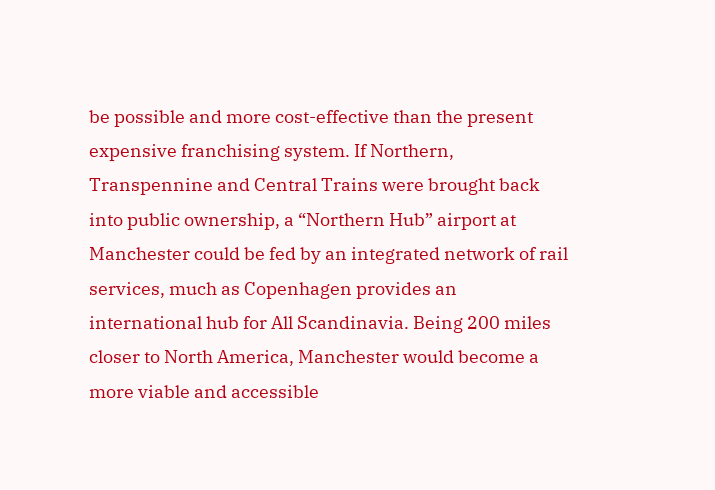be possible and more cost-effective than the present expensive franchising system. If Northern, Transpennine and Central Trains were brought back into public ownership, a “Northern Hub” airport at Manchester could be fed by an integrated network of rail services, much as Copenhagen provides an international hub for All Scandinavia. Being 200 miles closer to North America, Manchester would become a more viable and accessible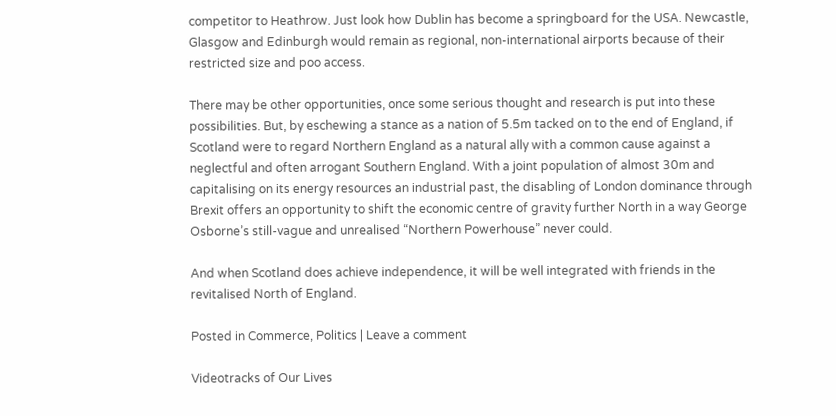competitor to Heathrow. Just look how Dublin has become a springboard for the USA. Newcastle, Glasgow and Edinburgh would remain as regional, non-international airports because of their restricted size and poo access.

There may be other opportunities, once some serious thought and research is put into these possibilities. But, by eschewing a stance as a nation of 5.5m tacked on to the end of England, if Scotland were to regard Northern England as a natural ally with a common cause against a neglectful and often arrogant Southern England. With a joint population of almost 30m and capitalising on its energy resources an industrial past, the disabling of London dominance through Brexit offers an opportunity to shift the economic centre of gravity further North in a way George Osborne’s still-vague and unrealised “Northern Powerhouse” never could.

And when Scotland does achieve independence, it will be well integrated with friends in the revitalised North of England.

Posted in Commerce, Politics | Leave a comment

Videotracks of Our Lives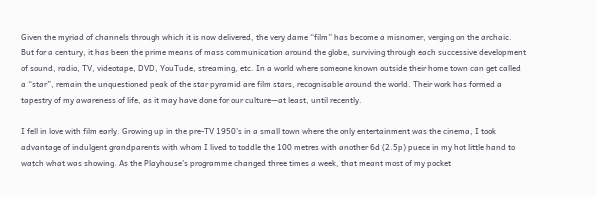Given the myriad of channels through which it is now delivered, the very dame “film” has become a misnomer, verging on the archaic. But for a century, it has been the prime means of mass communication around the globe, surviving through each successive development of sound, radio, TV, videotape, DVD, YouTude, streaming, etc. In a world where someone known outside their home town can get called a “star”, remain the unquestioned peak of the star pyramid are film stars, recognisable around the world. Their work has formed a tapestry of my awareness of life, as it may have done for our culture—at least, until recently.

I fell in love with film early. Growing up in the pre-TV 1950’s in a small town where the only entertainment was the cinema, I took advantage of indulgent grandparents with whom I lived to toddle the 100 metres with another 6d (2.5p) puece in my hot little hand to watch what was showing. As the Playhouse’s programme changed three times a week, that meant most of my pocket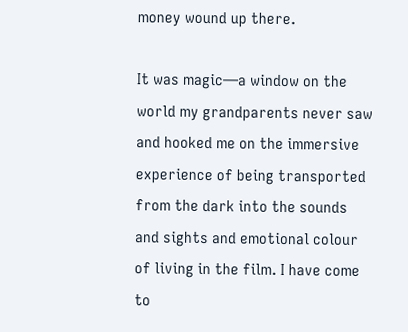money wound up there.

It was magic—a window on the world my grandparents never saw and hooked me on the immersive experience of being transported from the dark into the sounds and sights and emotional colour of living in the film. I have come to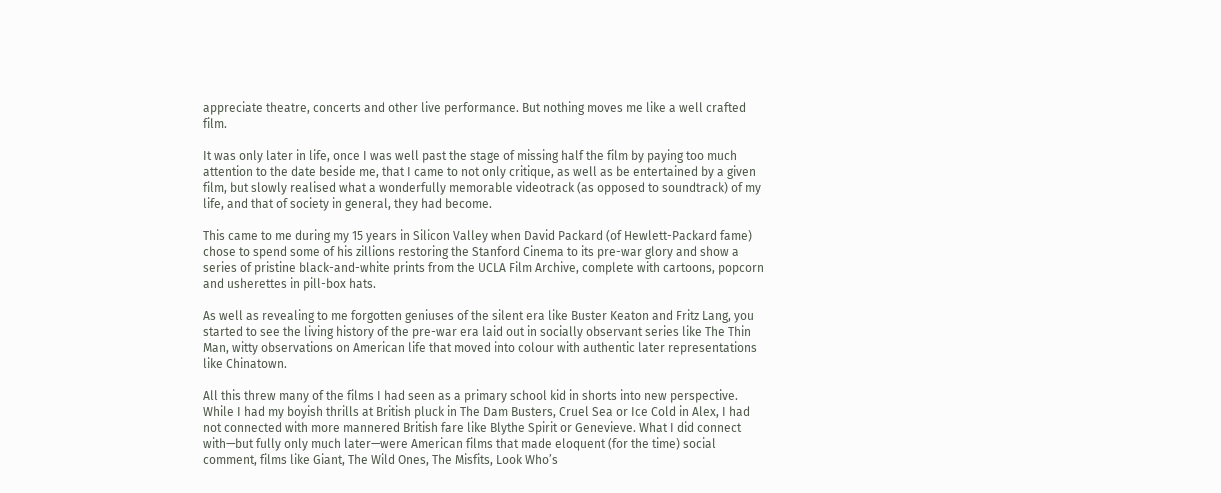appreciate theatre, concerts and other live performance. But nothing moves me like a well crafted film.

It was only later in life, once I was well past the stage of missing half the film by paying too much attention to the date beside me, that I came to not only critique, as well as be entertained by a given film, but slowly realised what a wonderfully memorable videotrack (as opposed to soundtrack) of my life, and that of society in general, they had become.

This came to me during my 15 years in Silicon Valley when David Packard (of Hewlett-Packard fame) chose to spend some of his zillions restoring the Stanford Cinema to its pre-war glory and show a series of pristine black-and-white prints from the UCLA Film Archive, complete with cartoons, popcorn and usherettes in pill-box hats.

As well as revealing to me forgotten geniuses of the silent era like Buster Keaton and Fritz Lang, you started to see the living history of the pre-war era laid out in socially observant series like The Thin Man, witty observations on American life that moved into colour with authentic later representations like Chinatown.

All this threw many of the films I had seen as a primary school kid in shorts into new perspective. While I had my boyish thrills at British pluck in The Dam Busters, Cruel Sea or Ice Cold in Alex, I had not connected with more mannered British fare like Blythe Spirit or Genevieve. What I did connect with—but fully only much later—were American films that made eloquent (for the time) social comment, films like Giant, The Wild Ones, The Misfits, Look Who’s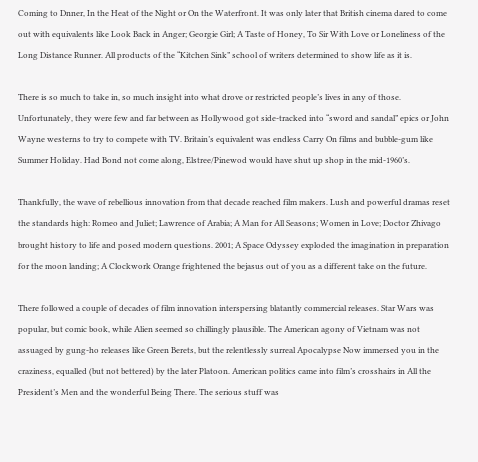Coming to Dnner, In the Heat of the Night or On the Waterfront. It was only later that British cinema dared to come out with equivalents like Look Back in Anger; Georgie Girl; A Taste of Honey, To Sir With Love or Loneliness of the Long Distance Runner. All products of the “Kitchen Sink” school of writers determined to show life as it is.

There is so much to take in, so much insight into what drove or restricted people’s lives in any of those. Unfortunately, they were few and far between as Hollywood got side-tracked into “sword and sandal” epics or John Wayne westerns to try to compete with TV. Britain’s equivalent was endless Carry On films and bubble-gum like Summer Holiday. Had Bond not come along, Elstree/Pinewod would have shut up shop in the mid-1960’s.

Thankfully, the wave of rebellious innovation from that decade reached film makers. Lush and powerful dramas reset the standards high: Romeo and Juliet; Lawrence of Arabia; A Man for All Seasons; Women in Love; Doctor Zhivago brought history to life and posed modern questions. 2001; A Space Odyssey exploded the imagination in preparation for the moon landing; A Clockwork Orange frightened the bejasus out of you as a different take on the future.

There followed a couple of decades of film innovation interspersing blatantly commercial releases. Star Wars was popular, but comic book, while Alien seemed so chillingly plausible. The American agony of Vietnam was not assuaged by gung-ho releases like Green Berets, but the relentlessly surreal Apocalypse Now immersed you in the craziness, equalled (but not bettered) by the later Platoon. American politics came into film’s crosshairs in All the President’s Men and the wonderful Being There. The serious stuff was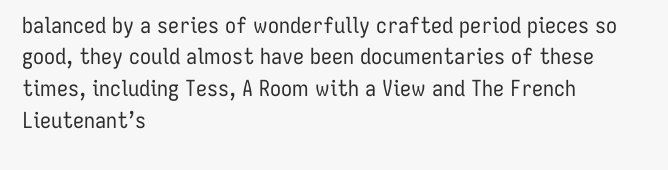balanced by a series of wonderfully crafted period pieces so good, they could almost have been documentaries of these times, including Tess, A Room with a View and The French Lieutenant’s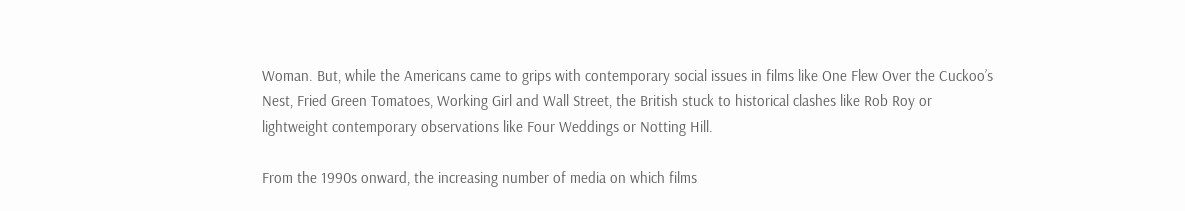Woman. But, while the Americans came to grips with contemporary social issues in films like One Flew Over the Cuckoo’s Nest, Fried Green Tomatoes, Working Girl and Wall Street, the British stuck to historical clashes like Rob Roy or lightweight contemporary observations like Four Weddings or Notting Hill.

From the 1990s onward, the increasing number of media on which films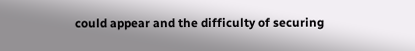could appear and the difficulty of securing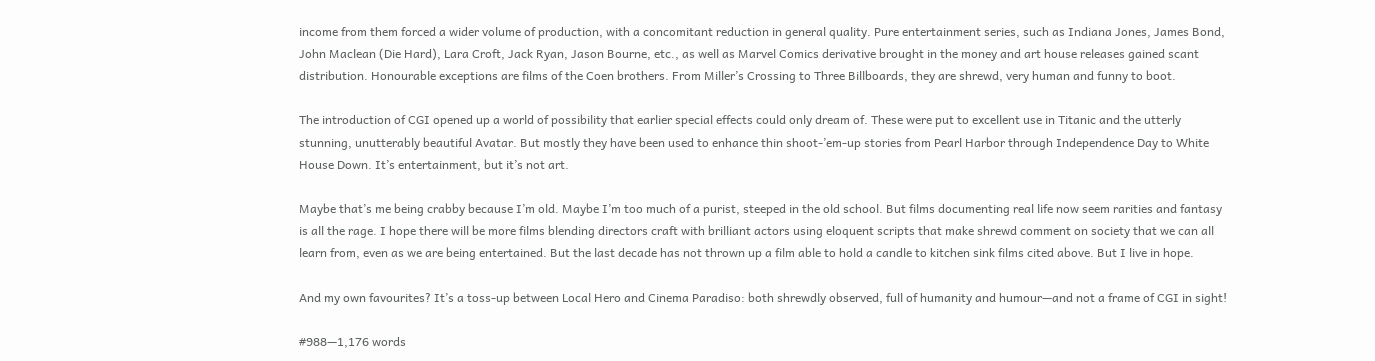income from them forced a wider volume of production, with a concomitant reduction in general quality. Pure entertainment series, such as Indiana Jones, James Bond, John Maclean (Die Hard), Lara Croft, Jack Ryan, Jason Bourne, etc., as well as Marvel Comics derivative brought in the money and art house releases gained scant distribution. Honourable exceptions are films of the Coen brothers. From Miller’s Crossing to Three Billboards, they are shrewd, very human and funny to boot.

The introduction of CGI opened up a world of possibility that earlier special effects could only dream of. These were put to excellent use in Titanic and the utterly stunning, unutterably beautiful Avatar. But mostly they have been used to enhance thin shoot-’em-up stories from Pearl Harbor through Independence Day to White House Down. It’s entertainment, but it’s not art.

Maybe that’s me being crabby because I’m old. Maybe I’m too much of a purist, steeped in the old school. But films documenting real life now seem rarities and fantasy is all the rage. I hope there will be more films blending directors craft with brilliant actors using eloquent scripts that make shrewd comment on society that we can all learn from, even as we are being entertained. But the last decade has not thrown up a film able to hold a candle to kitchen sink films cited above. But I live in hope.

And my own favourites? It’s a toss-up between Local Hero and Cinema Paradiso: both shrewdly observed, full of humanity and humour—and not a frame of CGI in sight!

#988—1,176 words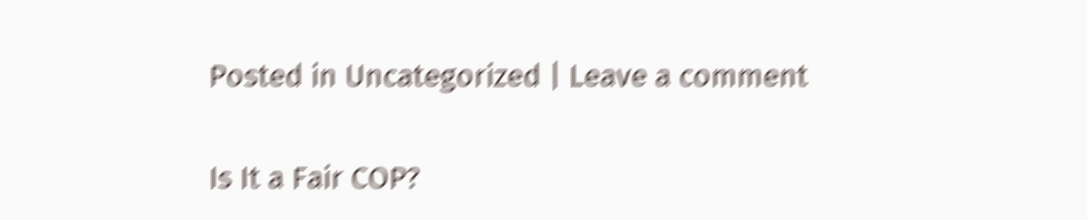Posted in Uncategorized | Leave a comment

Is It a Fair COP?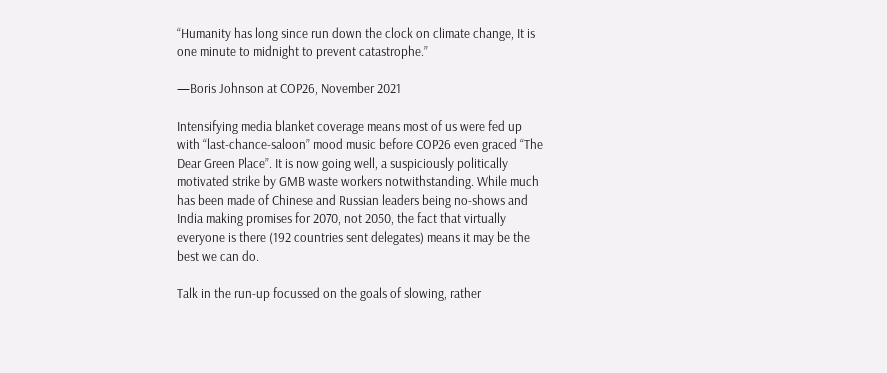“Humanity has long since run down the clock on climate change, It is one minute to midnight to prevent catastrophe.”

—Boris Johnson at COP26, November 2021

Intensifying media blanket coverage means most of us were fed up with “last-chance-saloon” mood music before COP26 even graced “The Dear Green Place”. It is now going well, a suspiciously politically motivated strike by GMB waste workers notwithstanding. While much has been made of Chinese and Russian leaders being no-shows and India making promises for 2070, not 2050, the fact that virtually everyone is there (192 countries sent delegates) means it may be the best we can do.

Talk in the run-up focussed on the goals of slowing, rather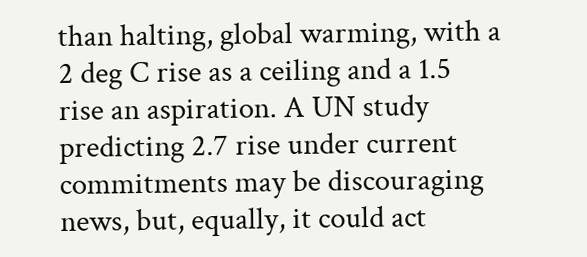than halting, global warming, with a 2 deg C rise as a ceiling and a 1.5 rise an aspiration. A UN study predicting 2.7 rise under current commitments may be discouraging news, but, equally, it could act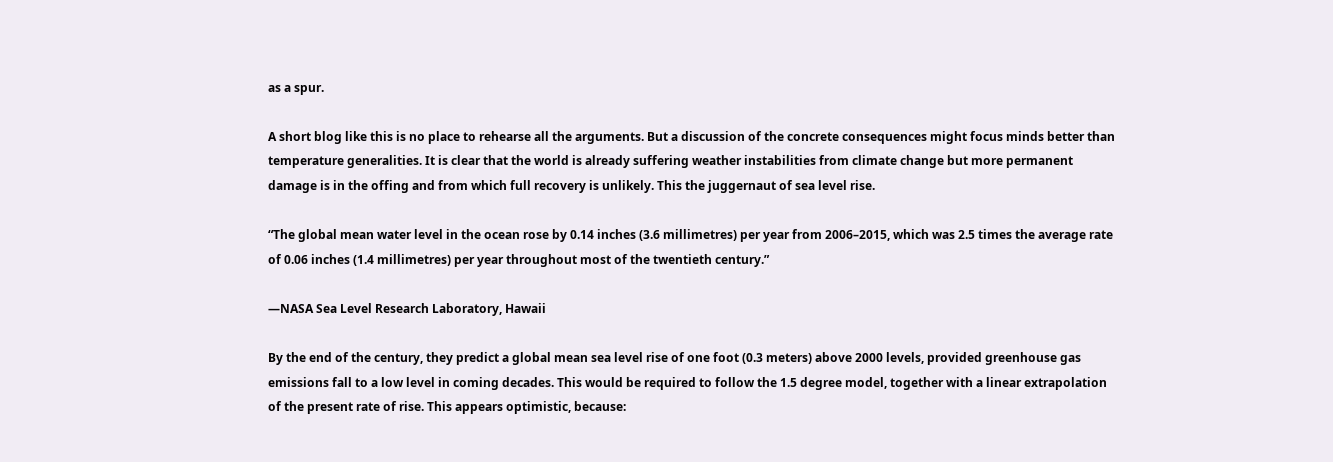as a spur.

A short blog like this is no place to rehearse all the arguments. But a discussion of the concrete consequences might focus minds better than temperature generalities. It is clear that the world is already suffering weather instabilities from climate change but more permanent damage is in the offing and from which full recovery is unlikely. This the juggernaut of sea level rise.

“The global mean water level in the ocean rose by 0.14 inches (3.6 millimetres) per year from 2006–2015, which was 2.5 times the average rate of 0.06 inches (1.4 millimetres) per year throughout most of the twentieth century.”

—NASA Sea Level Research Laboratory, Hawaii

By the end of the century, they predict a global mean sea level rise of one foot (0.3 meters) above 2000 levels, provided greenhouse gas emissions fall to a low level in coming decades. This would be required to follow the 1.5 degree model, together with a linear extrapolation of the present rate of rise. This appears optimistic, because: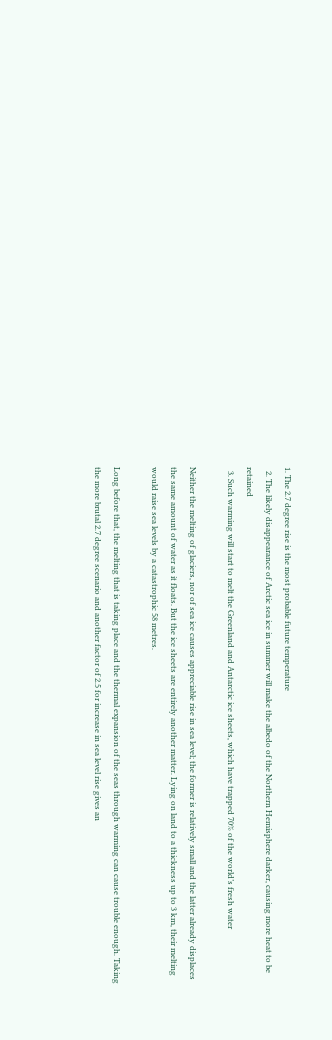1. The 2.7 degree rise is the most probable future temperature
  2. The likely disappearance of Arctic sea ice in summer will make the albedo of the Northern Hemisphere darker, causing more heat to be retained
  3. Such warming will start to melt the Greenland and Antarctic ice sheets, which have trapped 70% of the world’s fresh water

Neither the melting of glaciers, nor of sea ice causes appreciable rise in sea level; the former is relatively small and the latter already displaces the same amount of water as it floats. But the ice sheets are entirely another matter. Lying on land to a thickness up to 3 km, their melting would raise sea levels by a catastrophic 58 metres.

Long before that, the melting that is taking place and the thermal expansion of the seas through warming can cause trouble enough. Taking the more brutal 2.7 degree scenario and another factor of 2.5 for increase in sea level rise gives an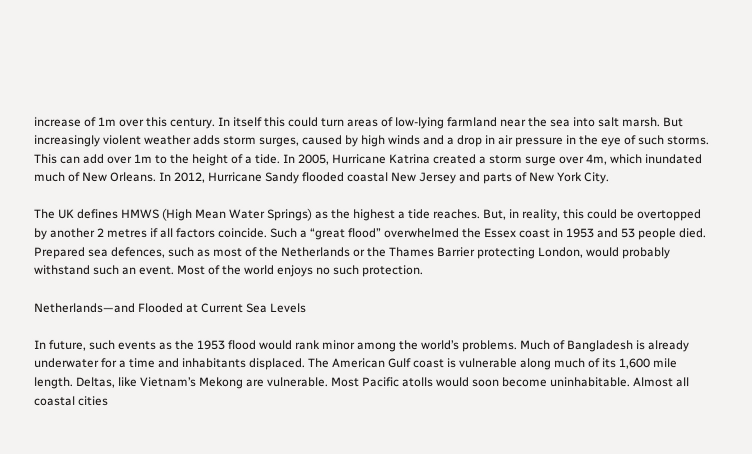increase of 1m over this century. In itself this could turn areas of low-lying farmland near the sea into salt marsh. But increasingly violent weather adds storm surges, caused by high winds and a drop in air pressure in the eye of such storms. This can add over 1m to the height of a tide. In 2005, Hurricane Katrina created a storm surge over 4m, which inundated much of New Orleans. In 2012, Hurricane Sandy flooded coastal New Jersey and parts of New York City.

The UK defines HMWS (High Mean Water Springs) as the highest a tide reaches. But, in reality, this could be overtopped by another 2 metres if all factors coincide. Such a “great flood” overwhelmed the Essex coast in 1953 and 53 people died.  Prepared sea defences, such as most of the Netherlands or the Thames Barrier protecting London, would probably withstand such an event. Most of the world enjoys no such protection.

Netherlands—and Flooded at Current Sea Levels

In future, such events as the 1953 flood would rank minor among the world’s problems. Much of Bangladesh is already underwater for a time and inhabitants displaced. The American Gulf coast is vulnerable along much of its 1,600 mile length. Deltas, like Vietnam’s Mekong are vulnerable. Most Pacific atolls would soon become uninhabitable. Almost all coastal cities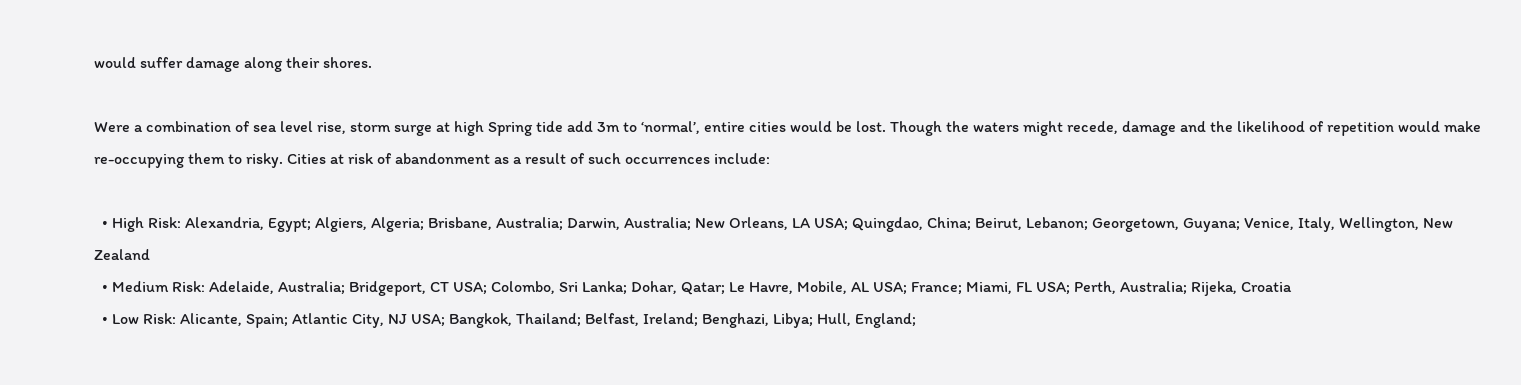would suffer damage along their shores.

Were a combination of sea level rise, storm surge at high Spring tide add 3m to ‘normal’, entire cities would be lost. Though the waters might recede, damage and the likelihood of repetition would make re-occupying them to risky. Cities at risk of abandonment as a result of such occurrences include:

  • High Risk: Alexandria, Egypt; Algiers, Algeria; Brisbane, Australia; Darwin, Australia; New Orleans, LA USA; Quingdao, China; Beirut, Lebanon; Georgetown, Guyana; Venice, Italy, Wellington, New Zealand
  • Medium Risk: Adelaide, Australia; Bridgeport, CT USA; Colombo, Sri Lanka; Dohar, Qatar; Le Havre, Mobile, AL USA; France; Miami, FL USA; Perth, Australia; Rijeka, Croatia
  • Low Risk: Alicante, Spain; Atlantic City, NJ USA; Bangkok, Thailand; Belfast, Ireland; Benghazi, Libya; Hull, England;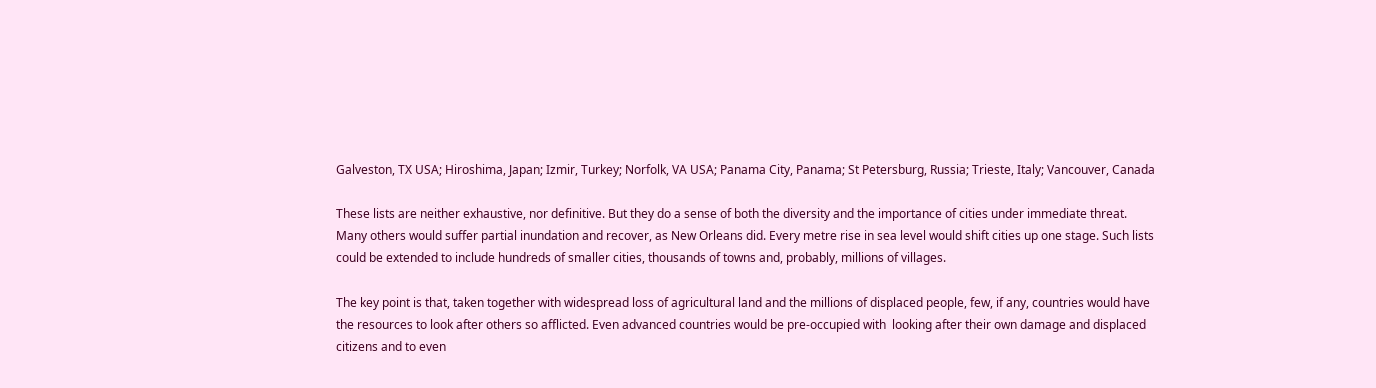Galveston, TX USA; Hiroshima, Japan; Izmir, Turkey; Norfolk, VA USA; Panama City, Panama; St Petersburg, Russia; Trieste, Italy; Vancouver, Canada

These lists are neither exhaustive, nor definitive. But they do a sense of both the diversity and the importance of cities under immediate threat. Many others would suffer partial inundation and recover, as New Orleans did. Every metre rise in sea level would shift cities up one stage. Such lists could be extended to include hundreds of smaller cities, thousands of towns and, probably, millions of villages.

The key point is that, taken together with widespread loss of agricultural land and the millions of displaced people, few, if any, countries would have the resources to look after others so afflicted. Even advanced countries would be pre-occupied with  looking after their own damage and displaced citizens and to even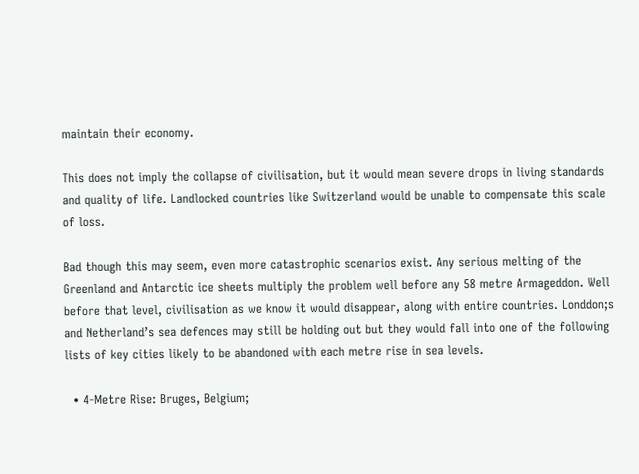maintain their economy.

This does not imply the collapse of civilisation, but it would mean severe drops in living standards and quality of life. Landlocked countries like Switzerland would be unable to compensate this scale of loss.

Bad though this may seem, even more catastrophic scenarios exist. Any serious melting of the Greenland and Antarctic ice sheets multiply the problem well before any 58 metre Armageddon. Well before that level, civilisation as we know it would disappear, along with entire countries. Londdon;s and Netherland’s sea defences may still be holding out but they would fall into one of the following lists of key cities likely to be abandoned with each metre rise in sea levels.

  • 4-Metre Rise: Bruges, Belgium;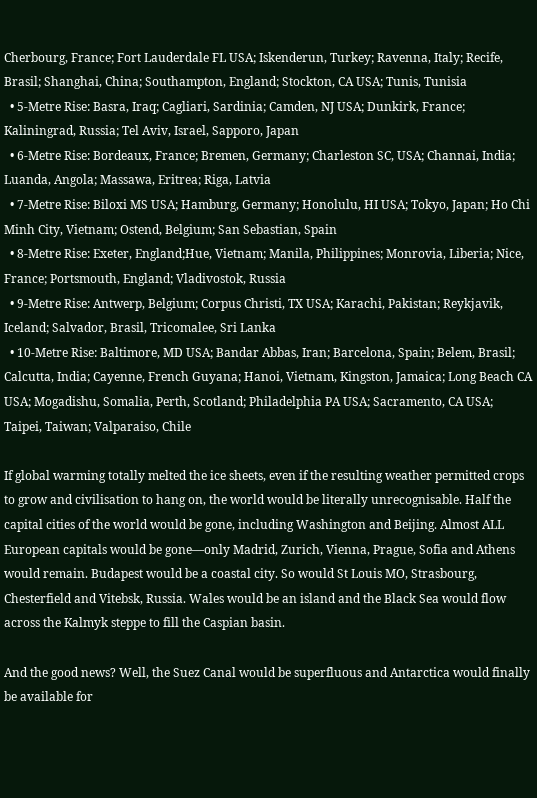Cherbourg, France; Fort Lauderdale FL USA; Iskenderun, Turkey; Ravenna, Italy; Recife, Brasil; Shanghai, China; Southampton, England; Stockton, CA USA; Tunis, Tunisia
  • 5-Metre Rise: Basra, Iraq; Cagliari, Sardinia; Camden, NJ USA; Dunkirk, France; Kaliningrad, Russia; Tel Aviv, Israel, Sapporo, Japan
  • 6-Metre Rise: Bordeaux, France; Bremen, Germany; Charleston SC, USA; Channai, India; Luanda, Angola; Massawa, Eritrea; Riga, Latvia
  • 7-Metre Rise: Biloxi MS USA; Hamburg, Germany; Honolulu, HI USA; Tokyo, Japan; Ho Chi Minh City, Vietnam; Ostend, Belgium; San Sebastian, Spain
  • 8-Metre Rise: Exeter, England;Hue, Vietnam; Manila, Philippines; Monrovia, Liberia; Nice, France; Portsmouth, England; Vladivostok, Russia
  • 9-Metre Rise: Antwerp, Belgium; Corpus Christi, TX USA; Karachi, Pakistan; Reykjavik, Iceland; Salvador, Brasil, Tricomalee, Sri Lanka
  • 10-Metre Rise: Baltimore, MD USA; Bandar Abbas, Iran; Barcelona, Spain; Belem, Brasil; Calcutta, India; Cayenne, French Guyana; Hanoi, Vietnam, Kingston, Jamaica; Long Beach CA USA; Mogadishu, Somalia, Perth, Scotland; Philadelphia PA USA; Sacramento, CA USA; Taipei, Taiwan; Valparaiso, Chile

If global warming totally melted the ice sheets, even if the resulting weather permitted crops to grow and civilisation to hang on, the world would be literally unrecognisable. Half the capital cities of the world would be gone, including Washington and Beijing. Almost ALL European capitals would be gone—only Madrid, Zurich, Vienna, Prague, Sofia and Athens would remain. Budapest would be a coastal city. So would St Louis MO, Strasbourg, Chesterfield and Vitebsk, Russia. Wales would be an island and the Black Sea would flow across the Kalmyk steppe to fill the Caspian basin.

And the good news? Well, the Suez Canal would be superfluous and Antarctica would finally be available for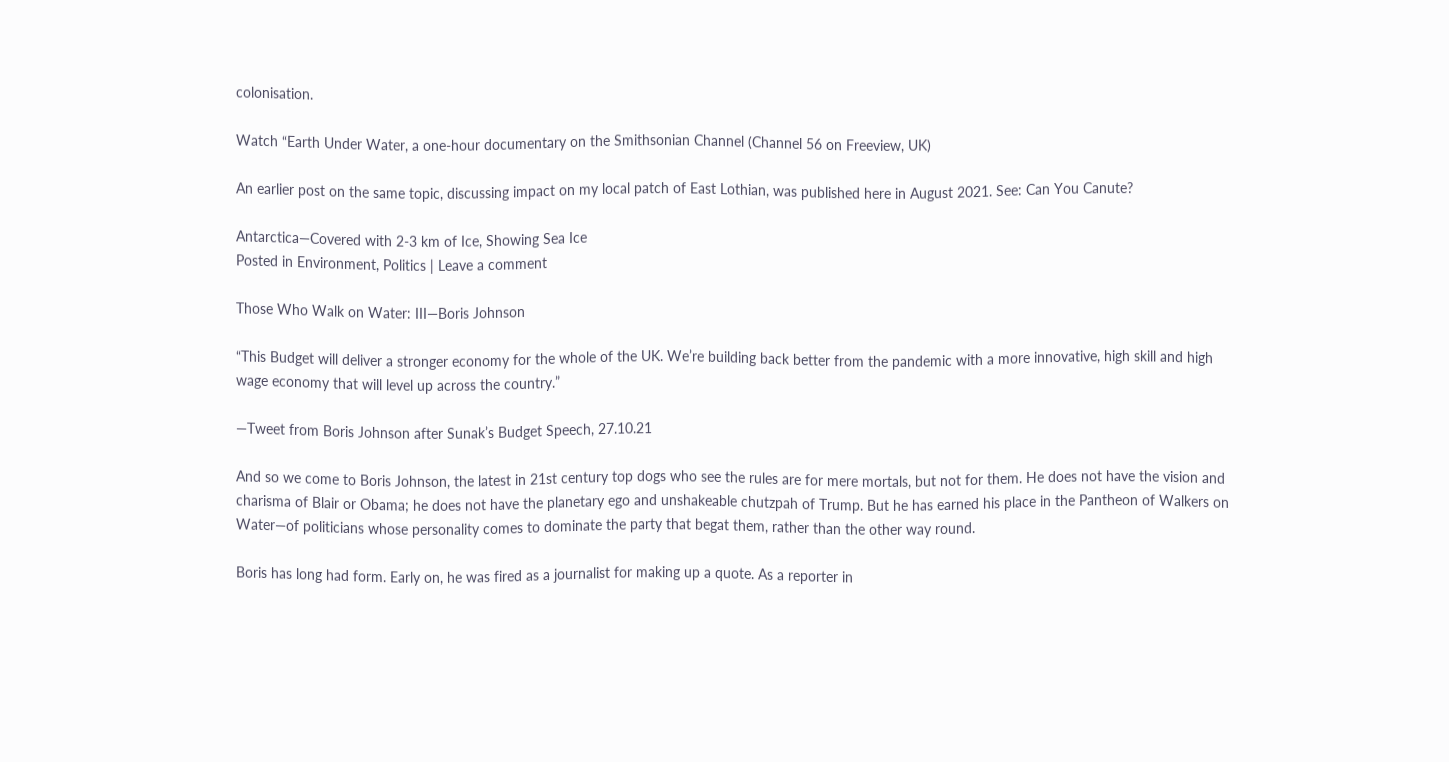colonisation.

Watch “Earth Under Water, a one-hour documentary on the Smithsonian Channel (Channel 56 on Freeview, UK)

An earlier post on the same topic, discussing impact on my local patch of East Lothian, was published here in August 2021. See: Can You Canute?

Antarctica—Covered with 2-3 km of Ice, Showing Sea Ice
Posted in Environment, Politics | Leave a comment

Those Who Walk on Water: III—Boris Johnson

“This Budget will deliver a stronger economy for the whole of the UK. We’re building back better from the pandemic with a more innovative, high skill and high wage economy that will level up across the country.”

—Tweet from Boris Johnson after Sunak’s Budget Speech, 27.10.21

And so we come to Boris Johnson, the latest in 21st century top dogs who see the rules are for mere mortals, but not for them. He does not have the vision and charisma of Blair or Obama; he does not have the planetary ego and unshakeable chutzpah of Trump. But he has earned his place in the Pantheon of Walkers on Water—of politicians whose personality comes to dominate the party that begat them, rather than the other way round.

Boris has long had form. Early on, he was fired as a journalist for making up a quote. As a reporter in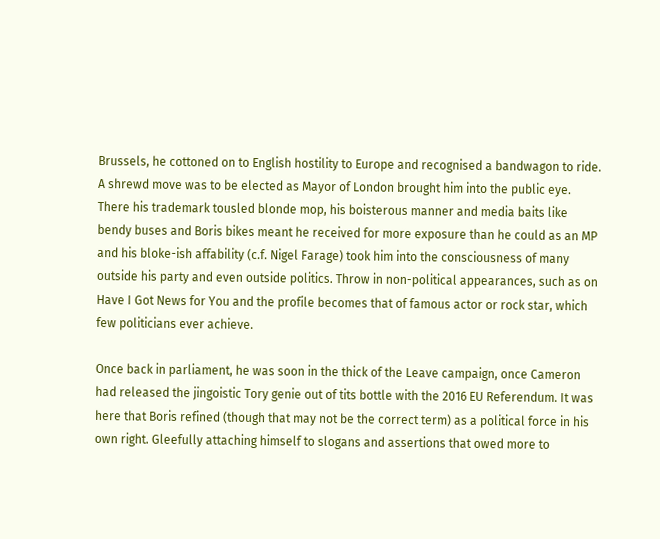Brussels, he cottoned on to English hostility to Europe and recognised a bandwagon to ride. A shrewd move was to be elected as Mayor of London brought him into the public eye. There his trademark tousled blonde mop, his boisterous manner and media baits like bendy buses and Boris bikes meant he received for more exposure than he could as an MP and his bloke-ish affability (c.f. Nigel Farage) took him into the consciousness of many outside his party and even outside politics. Throw in non-political appearances, such as on Have I Got News for You and the profile becomes that of famous actor or rock star, which few politicians ever achieve.

Once back in parliament, he was soon in the thick of the Leave campaign, once Cameron had released the jingoistic Tory genie out of tits bottle with the 2016 EU Referendum. It was here that Boris refined (though that may not be the correct term) as a political force in his own right. Gleefully attaching himself to slogans and assertions that owed more to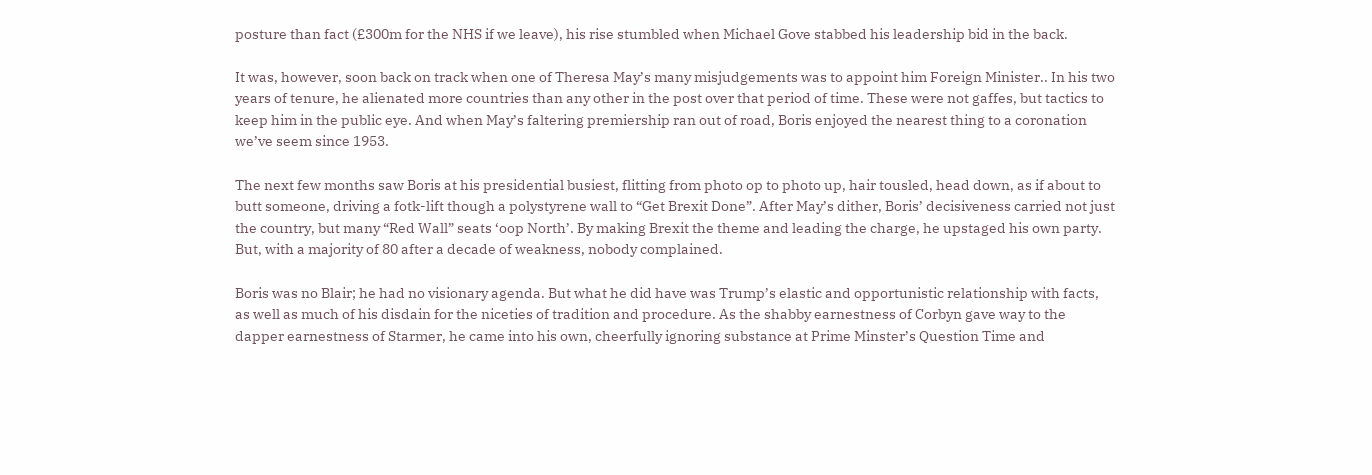posture than fact (£300m for the NHS if we leave), his rise stumbled when Michael Gove stabbed his leadership bid in the back.

It was, however, soon back on track when one of Theresa May’s many misjudgements was to appoint him Foreign Minister.. In his two years of tenure, he alienated more countries than any other in the post over that period of time. These were not gaffes, but tactics to keep him in the public eye. And when May’s faltering premiership ran out of road, Boris enjoyed the nearest thing to a coronation we’ve seem since 1953.

The next few months saw Boris at his presidential busiest, flitting from photo op to photo up, hair tousled, head down, as if about to butt someone, driving a fotk-lift though a polystyrene wall to “Get Brexit Done”. After May’s dither, Boris’ decisiveness carried not just the country, but many “Red Wall” seats ‘oop North’. By making Brexit the theme and leading the charge, he upstaged his own party. But, with a majority of 80 after a decade of weakness, nobody complained.

Boris was no Blair; he had no visionary agenda. But what he did have was Trump’s elastic and opportunistic relationship with facts, as well as much of his disdain for the niceties of tradition and procedure. As the shabby earnestness of Corbyn gave way to the dapper earnestness of Starmer, he came into his own, cheerfully ignoring substance at Prime Minster’s Question Time and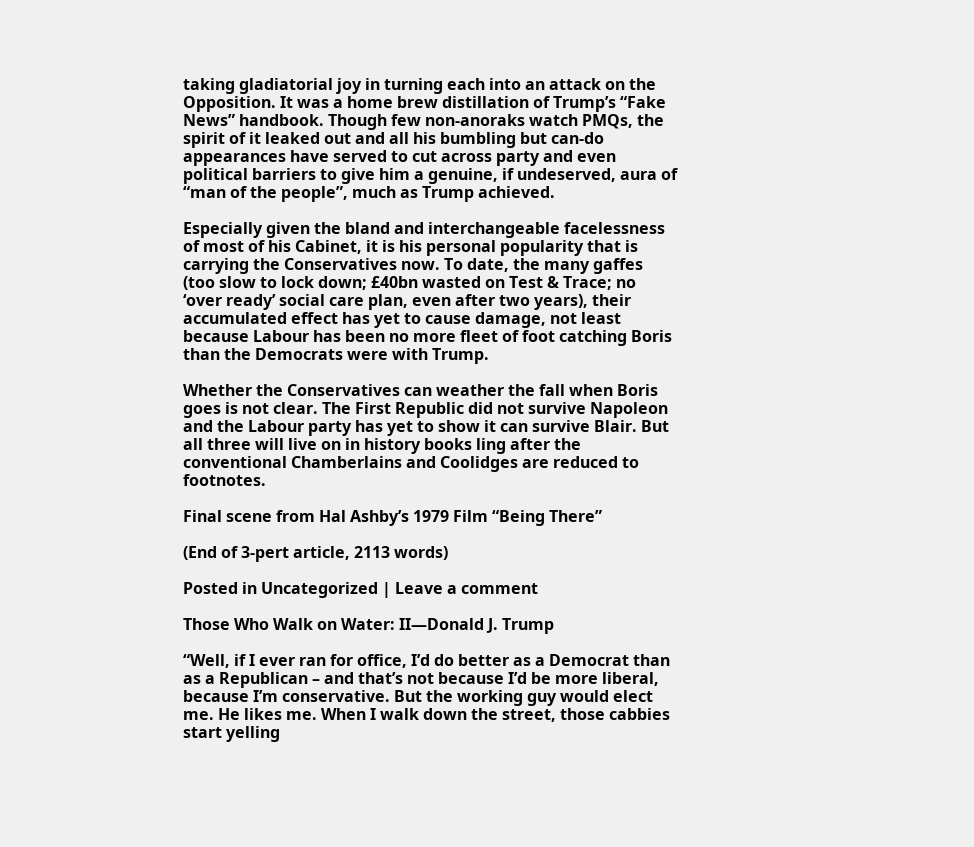taking gladiatorial joy in turning each into an attack on the Opposition. It was a home brew distillation of Trump’s “Fake News” handbook. Though few non-anoraks watch PMQs, the spirit of it leaked out and all his bumbling but can-do appearances have served to cut across party and even political barriers to give him a genuine, if undeserved, aura of “man of the people”, much as Trump achieved.

Especially given the bland and interchangeable facelessness of most of his Cabinet, it is his personal popularity that is carrying the Conservatives now. To date, the many gaffes (too slow to lock down; £40bn wasted on Test & Trace; no ‘over ready’ social care plan, even after two years), their accumulated effect has yet to cause damage, not least because Labour has been no more fleet of foot catching Boris than the Democrats were with Trump.

Whether the Conservatives can weather the fall when Boris goes is not clear. The First Republic did not survive Napoleon and the Labour party has yet to show it can survive Blair. But all three will live on in history books ling after the conventional Chamberlains and Coolidges are reduced to footnotes.

Final scene from Hal Ashby’s 1979 Film “Being There”

(End of 3-pert article, 2113 words)

Posted in Uncategorized | Leave a comment

Those Who Walk on Water: II—Donald J. Trump

“Well, if I ever ran for office, I’d do better as a Democrat than as a Republican – and that’s not because I’d be more liberal, because I’m conservative. But the working guy would elect me. He likes me. When I walk down the street, those cabbies start yelling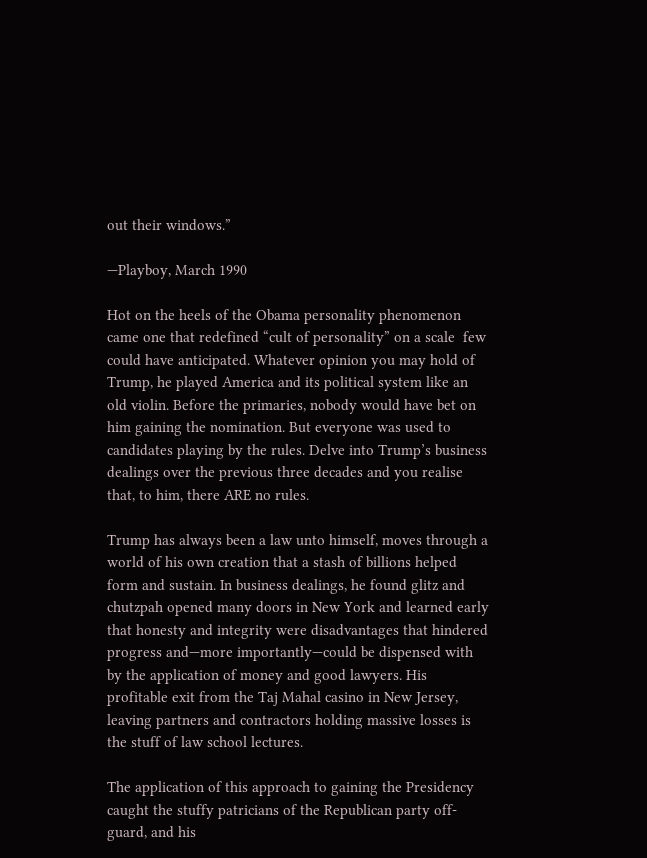out their windows.”

—Playboy, March 1990

Hot on the heels of the Obama personality phenomenon came one that redefined “cult of personality” on a scale  few could have anticipated. Whatever opinion you may hold of Trump, he played America and its political system like an old violin. Before the primaries, nobody would have bet on him gaining the nomination. But everyone was used to candidates playing by the rules. Delve into Trump’s business dealings over the previous three decades and you realise that, to him, there ARE no rules.

Trump has always been a law unto himself, moves through a world of his own creation that a stash of billions helped form and sustain. In business dealings, he found glitz and chutzpah opened many doors in New York and learned early that honesty and integrity were disadvantages that hindered progress and—more importantly—could be dispensed with by the application of money and good lawyers. His profitable exit from the Taj Mahal casino in New Jersey, leaving partners and contractors holding massive losses is the stuff of law school lectures.

The application of this approach to gaining the Presidency caught the stuffy patricians of the Republican party off-guard, and his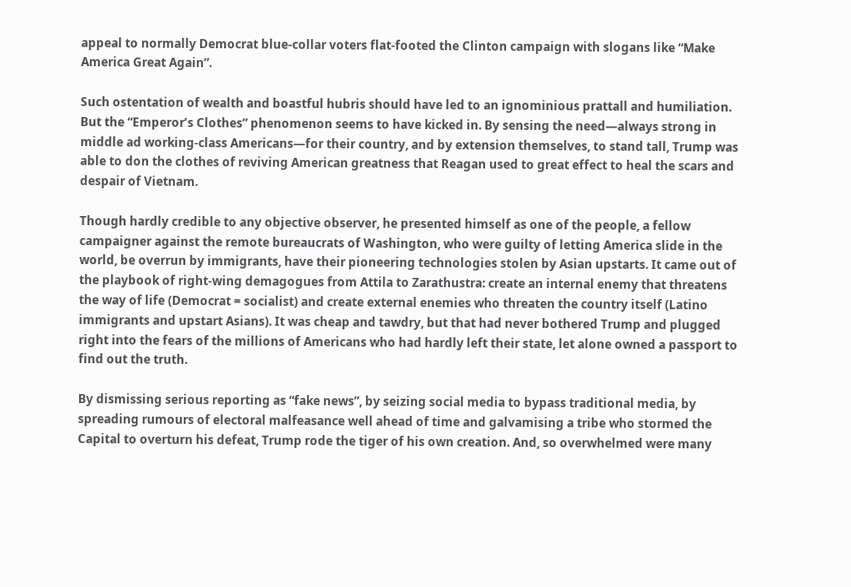appeal to normally Democrat blue-collar voters flat-footed the Clinton campaign with slogans like “Make America Great Again”.

Such ostentation of wealth and boastful hubris should have led to an ignominious prattall and humiliation. But the “Emperor’s Clothes” phenomenon seems to have kicked in. By sensing the need—always strong in middle ad working-class Americans—for their country, and by extension themselves, to stand tall, Trump was able to don the clothes of reviving American greatness that Reagan used to great effect to heal the scars and despair of Vietnam.

Though hardly credible to any objective observer, he presented himself as one of the people, a fellow campaigner against the remote bureaucrats of Washington, who were guilty of letting America slide in the world, be overrun by immigrants, have their pioneering technologies stolen by Asian upstarts. It came out of the playbook of right-wing demagogues from Attila to Zarathustra: create an internal enemy that threatens the way of life (Democrat = socialist) and create external enemies who threaten the country itself (Latino immigrants and upstart Asians). It was cheap and tawdry, but that had never bothered Trump and plugged right into the fears of the millions of Americans who had hardly left their state, let alone owned a passport to find out the truth.

By dismissing serious reporting as “fake news”, by seizing social media to bypass traditional media, by spreading rumours of electoral malfeasance well ahead of time and galvamising a tribe who stormed the Capital to overturn his defeat, Trump rode the tiger of his own creation. And, so overwhelmed were many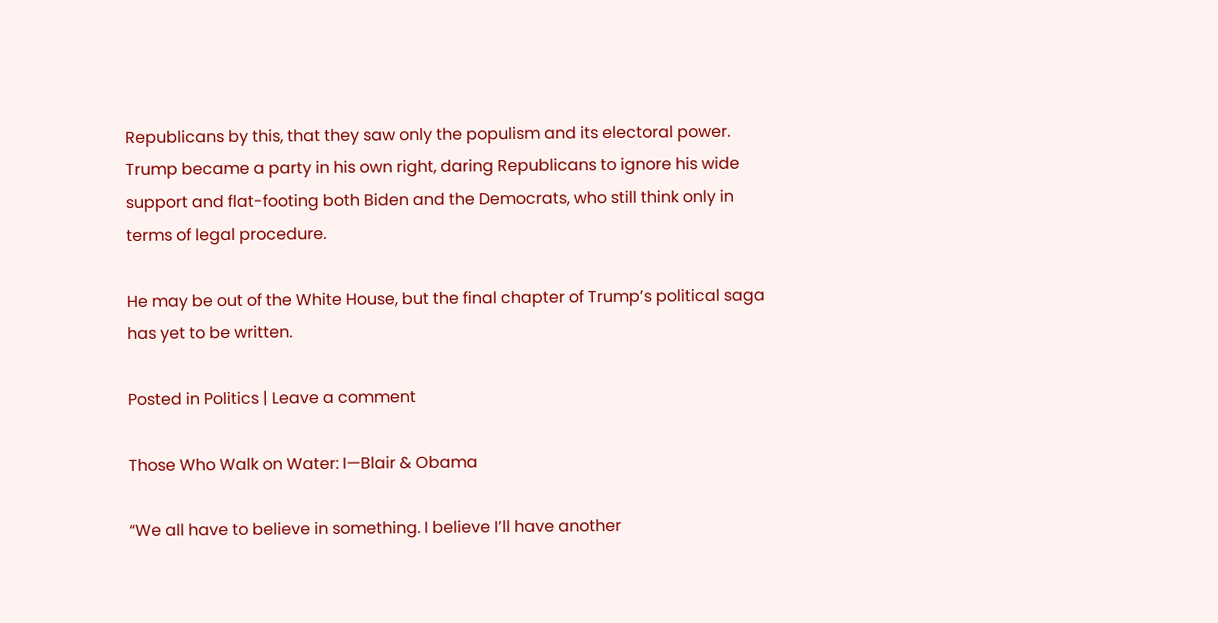Republicans by this, that they saw only the populism and its electoral power. Trump became a party in his own right, daring Republicans to ignore his wide support and flat-footing both Biden and the Democrats, who still think only in terms of legal procedure.

He may be out of the White House, but the final chapter of Trump’s political saga has yet to be written.

Posted in Politics | Leave a comment

Those Who Walk on Water: I—Blair & Obama

“We all have to believe in something. I believe I’ll have another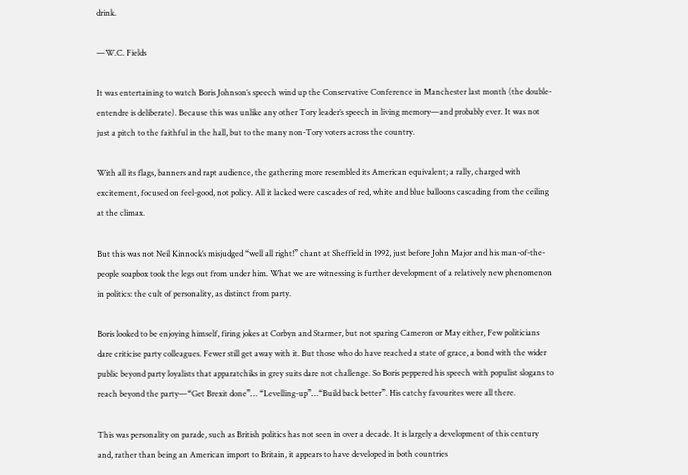drink.

—W.C. Fields

It was entertaining to watch Boris Johnson’s speech wind up the Conservative Conference in Manchester last month (the double-entendre is deliberate). Because this was unlike any other Tory leader’s speech in living memory—and probably ever. It was not just a pitch to the faithful in the hall, but to the many non-Tory voters across the country.

With all its flags, banners and rapt audience, the gathering more resembled its American equivalent; a rally, charged with excitement, focused on feel-good, not policy. All it lacked were cascades of red, white and blue balloons cascading from the ceiling at the climax.

But this was not Neil Kinnock’s misjudged “well all right!” chant at Sheffield in 1992, just before John Major and his man-of-the-people soapbox took the legs out from under him. What we are witnessing is further development of a relatively new phenomenon in politics: the cult of personality, as distinct from party.

Boris looked to be enjoying himself, firing jokes at Corbyn and Starmer, but not sparing Cameron or May either, Few politicians dare criticise party colleagues. Fewer still get away with it. But those who do have reached a state of grace, a bond with the wider public beyond party loyalists that apparatchiks in grey suits dare not challenge. So Boris peppered his speech with populist slogans to reach beyond the party—“Get Brexit done”… “Levelling-up”…“Build back better”. His catchy favourites were all there.

This was personality on parade, such as British politics has not seen in over a decade. It is largely a development of this century and, rather than being an American import to Britain, it appears to have developed in both countries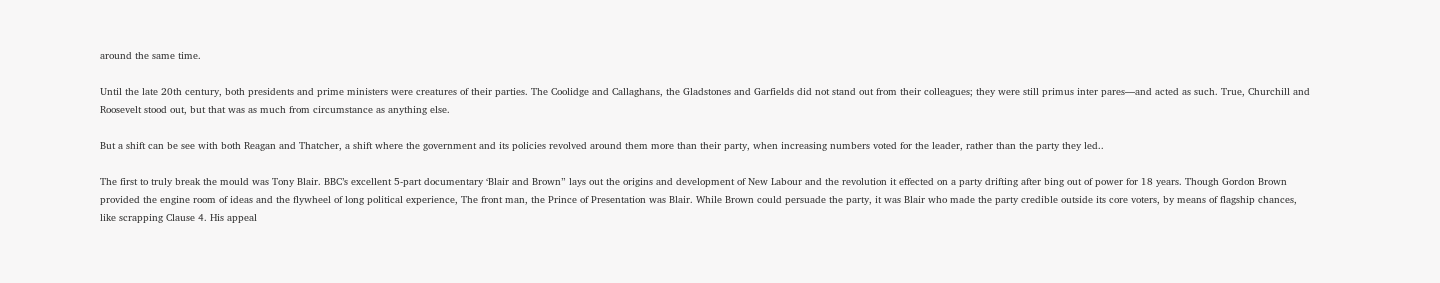around the same time.

Until the late 20th century, both presidents and prime ministers were creatures of their parties. The Coolidge and Callaghans, the Gladstones and Garfields did not stand out from their colleagues; they were still primus inter pares—and acted as such. True, Churchill and Roosevelt stood out, but that was as much from circumstance as anything else.

But a shift can be see with both Reagan and Thatcher, a shift where the government and its policies revolved around them more than their party, when increasing numbers voted for the leader, rather than the party they led..

The first to truly break the mould was Tony Blair. BBC’s excellent 5-part documentary ‘Blair and Brown” lays out the origins and development of New Labour and the revolution it effected on a party drifting after bing out of power for 18 years. Though Gordon Brown provided the engine room of ideas and the flywheel of long political experience, The front man, the Prince of Presentation was Blair. While Brown could persuade the party, it was Blair who made the party credible outside its core voters, by means of flagship chances, like scrapping Clause 4. His appeal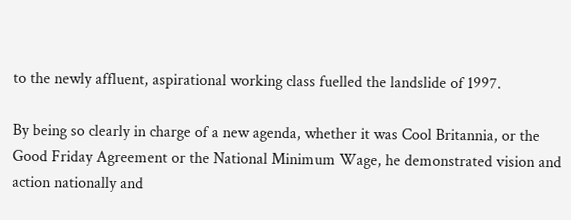to the newly affluent, aspirational working class fuelled the landslide of 1997.

By being so clearly in charge of a new agenda, whether it was Cool Britannia, or the Good Friday Agreement or the National Minimum Wage, he demonstrated vision and action nationally and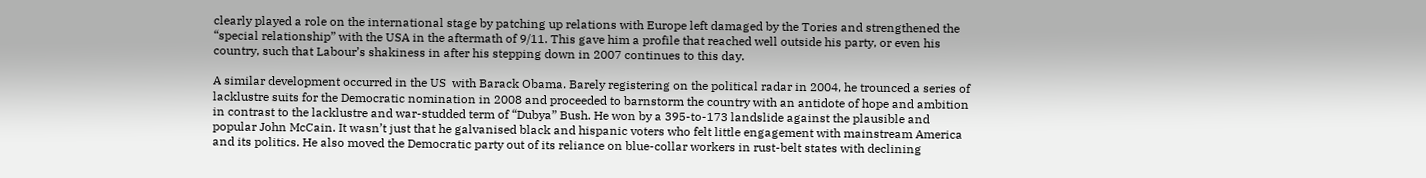clearly played a role on the international stage by patching up relations with Europe left damaged by the Tories and strengthened the “special relationship” with the USA in the aftermath of 9/11. This gave him a profile that reached well outside his party, or even his country, such that Labour’s shakiness in after his stepping down in 2007 continues to this day.

A similar development occurred in the US  with Barack Obama. Barely registering on the political radar in 2004, he trounced a series of lacklustre suits for the Democratic nomination in 2008 and proceeded to barnstorm the country with an antidote of hope and ambition in contrast to the lacklustre and war-studded term of “Dubya” Bush. He won by a 395-to-173 landslide against the plausible and popular John McCain. It wasn’t just that he galvanised black and hispanic voters who felt little engagement with mainstream America and its politics. He also moved the Democratic party out of its reliance on blue-collar workers in rust-belt states with declining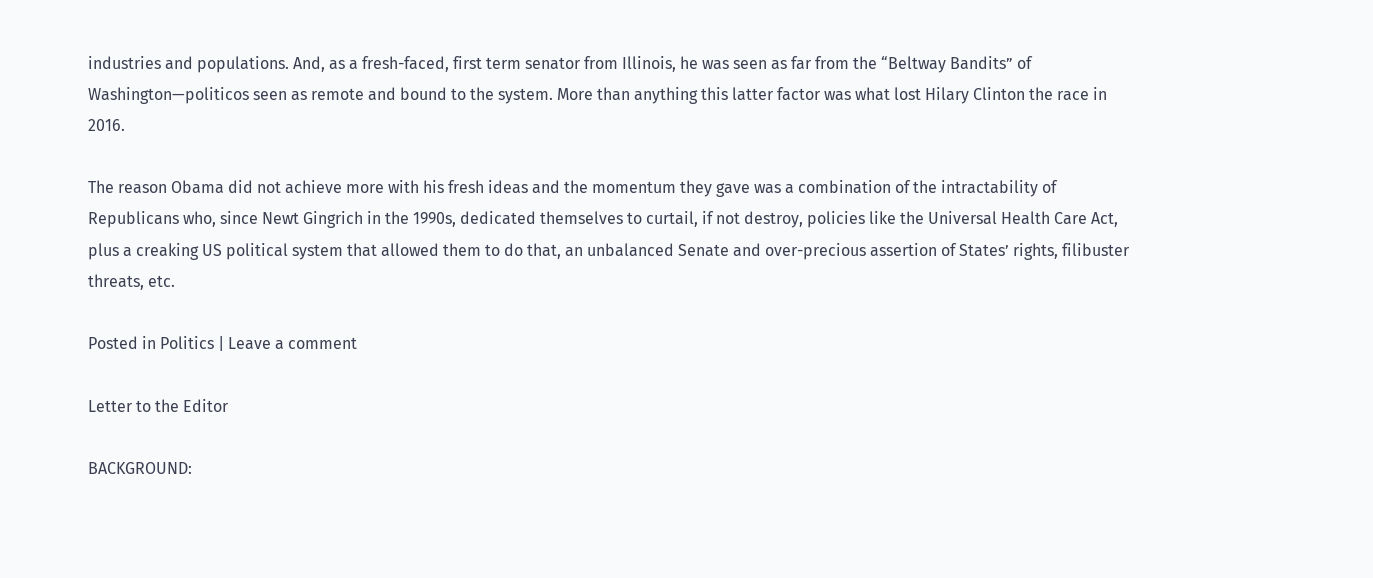industries and populations. And, as a fresh-faced, first term senator from Illinois, he was seen as far from the “Beltway Bandits” of Washington—politicos seen as remote and bound to the system. More than anything this latter factor was what lost Hilary Clinton the race in 2016.

The reason Obama did not achieve more with his fresh ideas and the momentum they gave was a combination of the intractability of Republicans who, since Newt Gingrich in the 1990s, dedicated themselves to curtail, if not destroy, policies like the Universal Health Care Act, plus a creaking US political system that allowed them to do that, an unbalanced Senate and over-precious assertion of States’ rights, filibuster threats, etc.

Posted in Politics | Leave a comment

Letter to the Editor

BACKGROUND: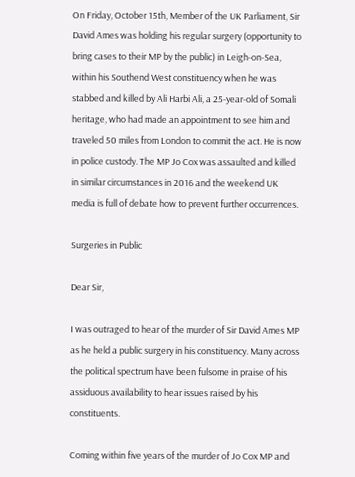On Friday, October 15th, Member of the UK Parliament, Sir David Ames was holding his regular surgery (opportunity to bring cases to their MP by the public) in Leigh-on-Sea, within his Southend West constituency when he was stabbed and killed by Ali Harbi Ali, a 25-year-old of Somali heritage, who had made an appointment to see him and traveled 50 miles from London to commit the act. He is now in police custody. The MP Jo Cox was assaulted and killed in similar circumstances in 2016 and the weekend UK media is full of debate how to prevent further occurrences.

Surgeries in Public

Dear Sir,

I was outraged to hear of the murder of Sir David Ames MP as he held a public surgery in his constituency. Many across the political spectrum have been fulsome in praise of his assiduous availability to hear issues raised by his constituents.

Coming within five years of the murder of Jo Cox MP and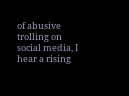of abusive trolling on social media, I hear a rising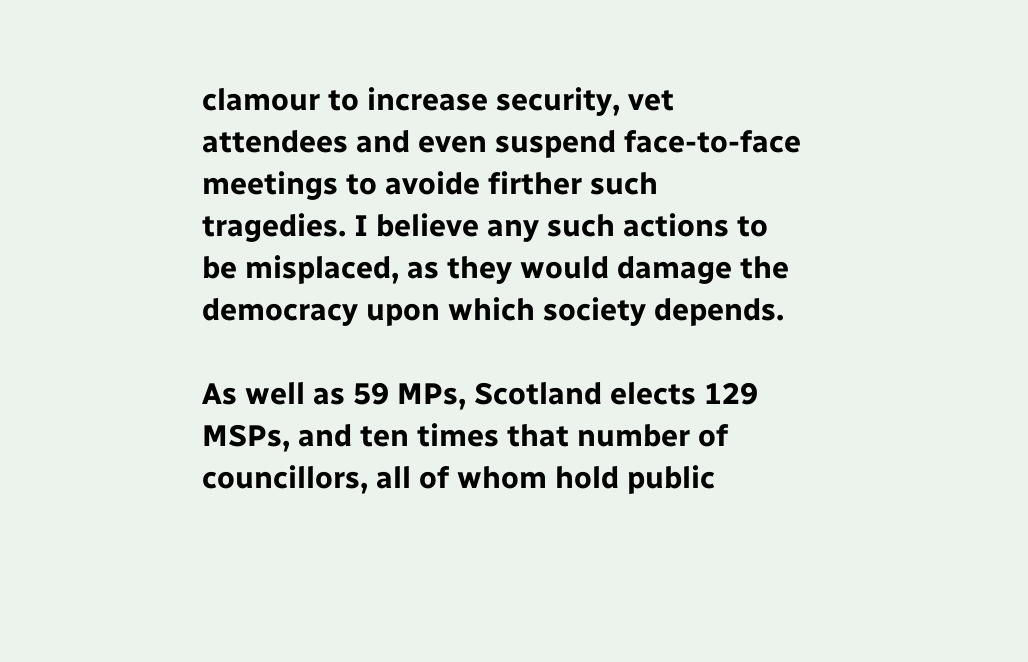clamour to increase security, vet attendees and even suspend face-to-face meetings to avoide firther such tragedies. I believe any such actions to be misplaced, as they would damage the democracy upon which society depends.

As well as 59 MPs, Scotland elects 129 MSPs, and ten times that number of councillors, all of whom hold public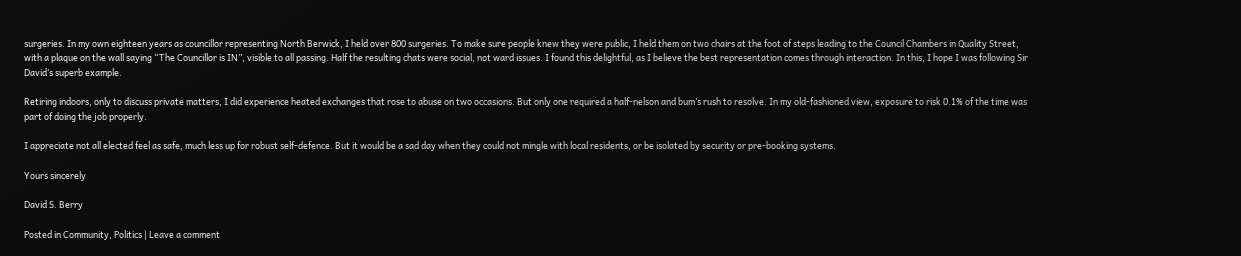surgeries. In my own eighteen years as councillor representing North Berwick, I held over 800 surgeries. To make sure people knew they were public, I held them on two chairs at the foot of steps leading to the Council Chambers in Quality Street, with a plaque on the wall saying “The Councillor is IN”, visible to all passing. Half the resulting chats were social, not ward issues. I found this delightful, as I believe the best representation comes through interaction. In this, I hope I was following Sir David’s superb example.

Retiring indoors, only to discuss private matters, I did experience heated exchanges that rose to abuse on two occasions. But only one required a half-nelson and bum’s rush to resolve. In my old-fashioned view, exposure to risk 0.1% of the time was part of doing the job properly.

I appreciate not all elected feel as safe, much less up for robust self-defence. But it would be a sad day when they could not mingle with local residents, or be isolated by security or pre-booking systems.

Yours sincerely

David S. Berry

Posted in Community, Politics | Leave a comment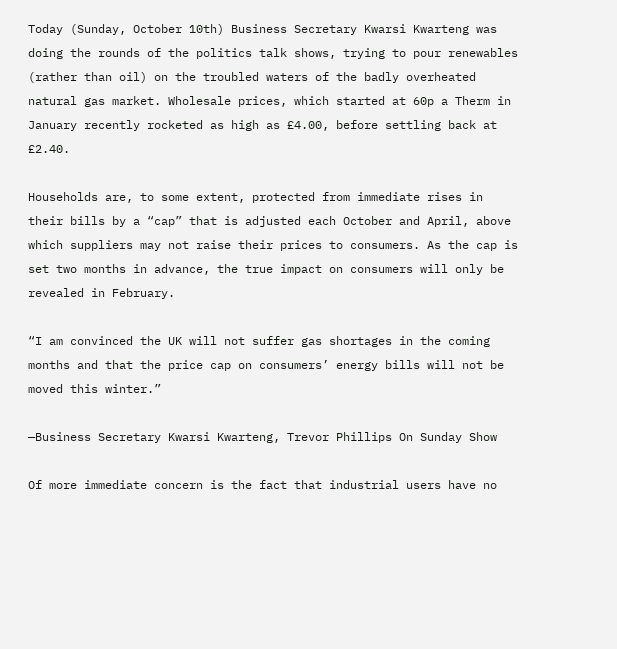Today (Sunday, October 10th) Business Secretary Kwarsi Kwarteng was doing the rounds of the politics talk shows, trying to pour renewables (rather than oil) on the troubled waters of the badly overheated natural gas market. Wholesale prices, which started at 60p a Therm in January recently rocketed as high as £4.00, before settling back at £2.40.

Households are, to some extent, protected from immediate rises in their bills by a “cap” that is adjusted each October and April, above which suppliers may not raise their prices to consumers. As the cap is set two months in advance, the true impact on consumers will only be revealed in February.

“I am convinced the UK will not suffer gas shortages in the coming months and that the price cap on consumers’ energy bills will not be moved this winter.”

—Business Secretary Kwarsi Kwarteng, Trevor Phillips On Sunday Show

Of more immediate concern is the fact that industrial users have no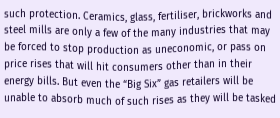such protection. Ceramics, glass, fertiliser, brickworks and steel mills are only a few of the many industries that may be forced to stop production as uneconomic, or pass on price rises that will hit consumers other than in their energy bills. But even the “Big Six” gas retailers will be unable to absorb much of such rises as they will be tasked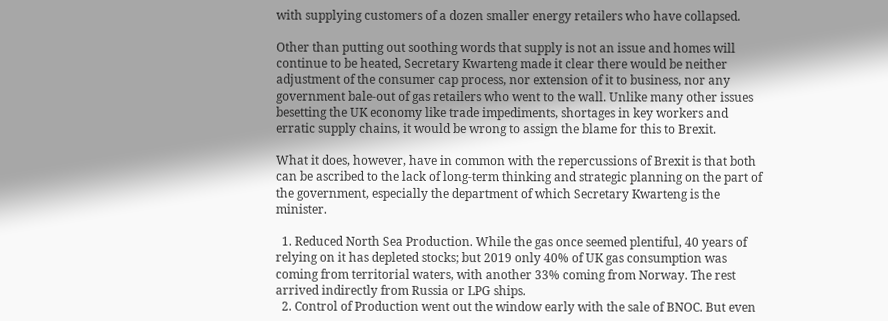with supplying customers of a dozen smaller energy retailers who have collapsed.

Other than putting out soothing words that supply is not an issue and homes will continue to be heated, Secretary Kwarteng made it clear there would be neither adjustment of the consumer cap process, nor extension of it to business, nor any government bale-out of gas retailers who went to the wall. Unlike many other issues besetting the UK economy like trade impediments, shortages in key workers and erratic supply chains, it would be wrong to assign the blame for this to Brexit.

What it does, however, have in common with the repercussions of Brexit is that both can be ascribed to the lack of long-term thinking and strategic planning on the part of the government, especially the department of which Secretary Kwarteng is the minister.

  1. Reduced North Sea Production. While the gas once seemed plentiful, 40 years of relying on it has depleted stocks; but 2019 only 40% of UK gas consumption was coming from territorial waters, with another 33% coming from Norway. The rest arrived indirectly from Russia or LPG ships.
  2. Control of Production went out the window early with the sale of BNOC. But even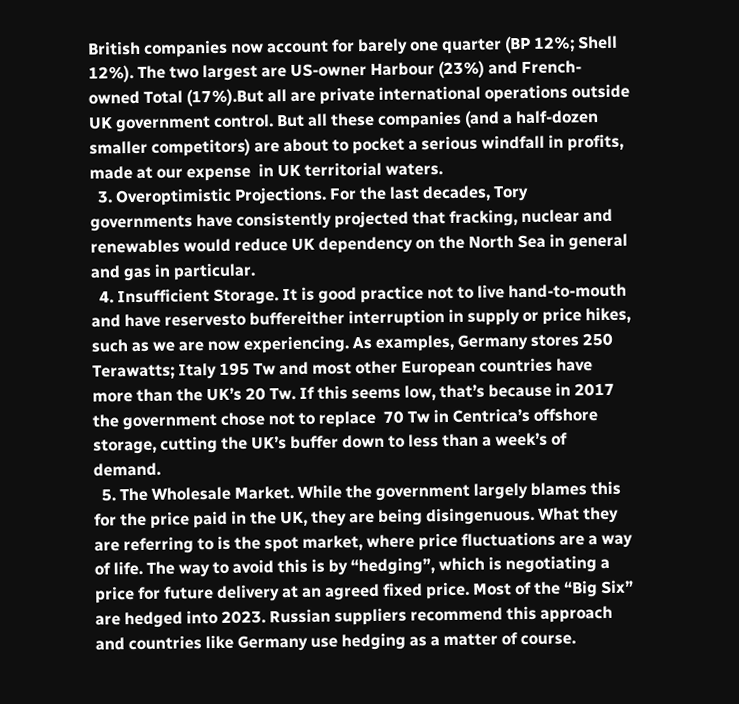British companies now account for barely one quarter (BP 12%; Shell 12%). The two largest are US-owner Harbour (23%) and French-owned Total (17%).But all are private international operations outside UK government control. But all these companies (and a half-dozen smaller competitors) are about to pocket a serious windfall in profits, made at our expense  in UK territorial waters.
  3. Overoptimistic Projections. For the last decades, Tory governments have consistently projected that fracking, nuclear and renewables would reduce UK dependency on the North Sea in general and gas in particular.
  4. Insufficient Storage. It is good practice not to live hand-to-mouth and have reservesto buffereither interruption in supply or price hikes, such as we are now experiencing. As examples, Germany stores 250 Terawatts; Italy 195 Tw and most other European countries have more than the UK’s 20 Tw. If this seems low, that’s because in 2017 the government chose not to replace  70 Tw in Centrica’s offshore storage, cutting the UK’s buffer down to less than a week’s of demand.
  5. The Wholesale Market. While the government largely blames this for the price paid in the UK, they are being disingenuous. What they are referring to is the spot market, where price fluctuations are a way of life. The way to avoid this is by “hedging”, which is negotiating a price for future delivery at an agreed fixed price. Most of the “Big Six” are hedged into 2023. Russian suppliers recommend this approach and countries like Germany use hedging as a matter of course.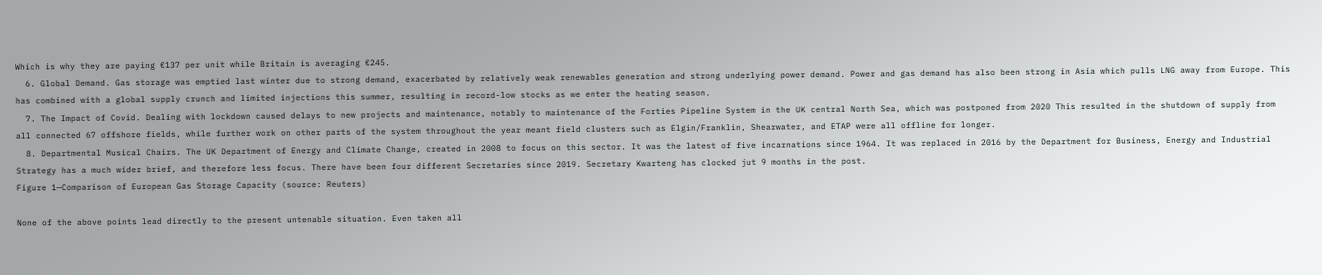Which is why they are paying €137 per unit while Britain is averaging €245.
  6. Global Demand. Gas storage was emptied last winter due to strong demand, exacerbated by relatively weak renewables generation and strong underlying power demand. Power and gas demand has also been strong in Asia which pulls LNG away from Europe. This has combined with a global supply crunch and limited injections this summer, resulting in record-low stocks as we enter the heating season.
  7. The Impact of Covid. Dealing with lockdown caused delays to new projects and maintenance, notably to maintenance of the Forties Pipeline System in the UK central North Sea, which was postponed from 2020 This resulted in the shutdown of supply from all connected 67 offshore fields, while further work on other parts of the system throughout the year meant field clusters such as Elgin/Franklin, Shearwater, and ETAP were all offline for longer.
  8. Departmental Musical Chairs. The UK Department of Energy and Climate Change, created in 2008 to focus on this sector. It was the latest of five incarnations since 1964. It was replaced in 2016 by the Department for Business, Energy and Industrial Strategy has a much wider brief, and therefore less focus. There have been four different Secretaries since 2019. Secretary Kwarteng has clocked jut 9 months in the post.
Figure 1—Comparison of European Gas Storage Capacity (source: Reuters)

None of the above points lead directly to the present untenable situation. Even taken all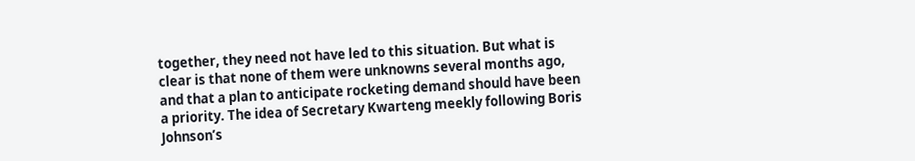together, they need not have led to this situation. But what is clear is that none of them were unknowns several months ago, and that a plan to anticipate rocketing demand should have been a priority. The idea of Secretary Kwarteng meekly following Boris Johnson’s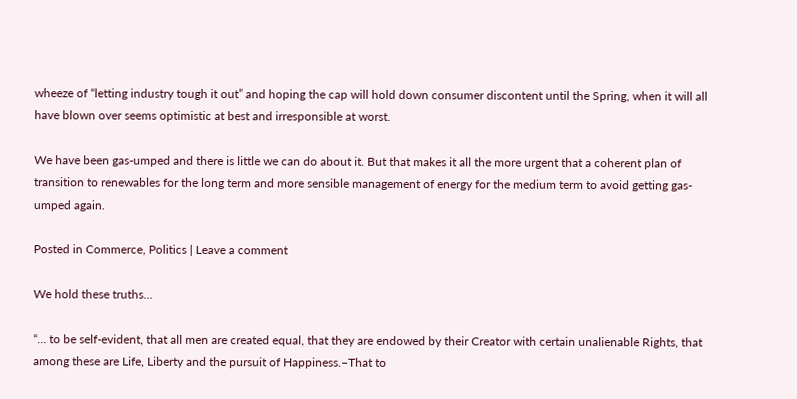wheeze of “letting industry tough it out” and hoping the cap will hold down consumer discontent until the Spring, when it will all have blown over seems optimistic at best and irresponsible at worst.

We have been gas-umped and there is little we can do about it. But that makes it all the more urgent that a coherent plan of transition to renewables for the long term and more sensible management of energy for the medium term to avoid getting gas-umped again.

Posted in Commerce, Politics | Leave a comment

We hold these truths…

“… to be self-evident, that all men are created equal, that they are endowed by their Creator with certain unalienable Rights, that among these are Life, Liberty and the pursuit of Happiness.–That to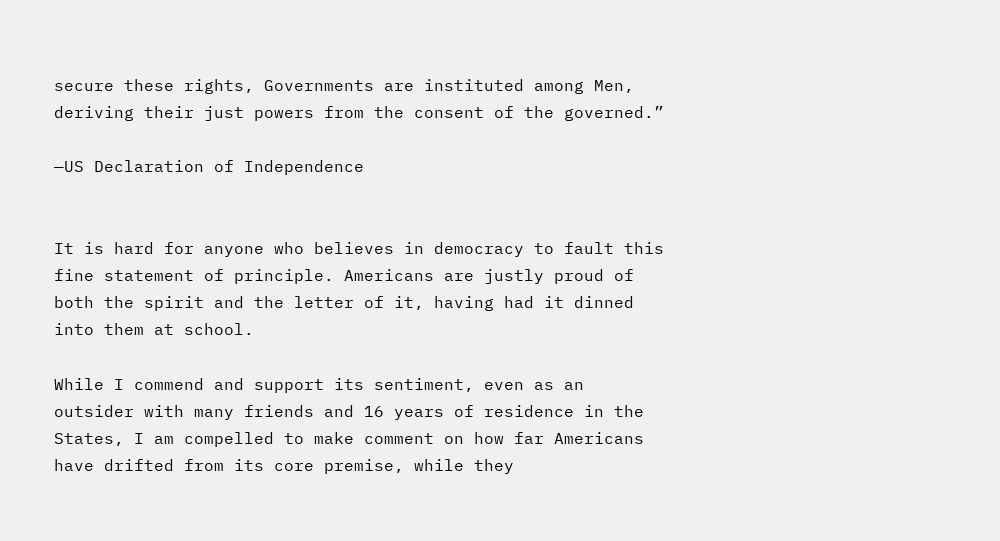secure these rights, Governments are instituted among Men, deriving their just powers from the consent of the governed.”

—US Declaration of Independence


It is hard for anyone who believes in democracy to fault this fine statement of principle. Americans are justly proud of both the spirit and the letter of it, having had it dinned into them at school.

While I commend and support its sentiment, even as an outsider with many friends and 16 years of residence in the States, I am compelled to make comment on how far Americans have drifted from its core premise, while they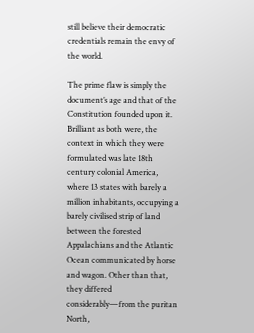still believe their democratic credentials remain the envy of the world.

The prime flaw is simply the document’s age and that of the Constitution founded upon it. Brilliant as both were, the context in which they were formulated was late 18th century colonial America, where 13 states with barely a million inhabitants, occupying a barely civilised strip of land between the forested Appalachians and the Atlantic Ocean communicated by horse and wagon. Other than that, they differed considerably—from the puritan North,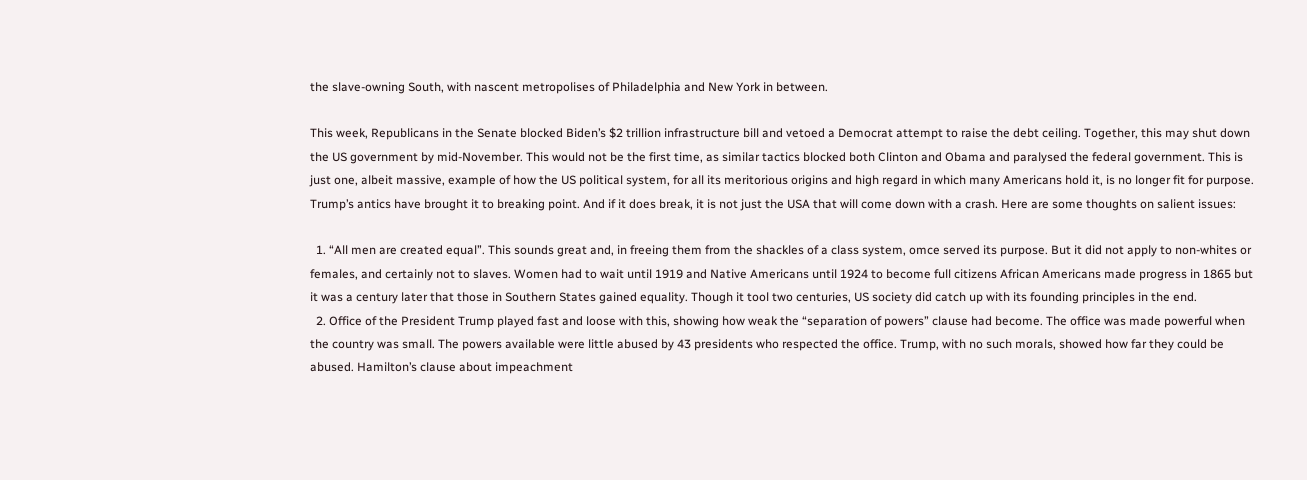the slave-owning South, with nascent metropolises of Philadelphia and New York in between.

This week, Republicans in the Senate blocked Biden’s $2 trillion infrastructure bill and vetoed a Democrat attempt to raise the debt ceiling. Together, this may shut down the US government by mid-November. This would not be the first time, as similar tactics blocked both Clinton and Obama and paralysed the federal government. This is just one, albeit massive, example of how the US political system, for all its meritorious origins and high regard in which many Americans hold it, is no longer fit for purpose. Trump’s antics have brought it to breaking point. And if it does break, it is not just the USA that will come down with a crash. Here are some thoughts on salient issues:

  1. “All men are created equal”. This sounds great and, in freeing them from the shackles of a class system, omce served its purpose. But it did not apply to non-whites or females, and certainly not to slaves. Women had to wait until 1919 and Native Americans until 1924 to become full citizens African Americans made progress in 1865 but it was a century later that those in Southern States gained equality. Though it tool two centuries, US society did catch up with its founding principles in the end.
  2. Office of the President Trump played fast and loose with this, showing how weak the “separation of powers” clause had become. The office was made powerful when the country was small. The powers available were little abused by 43 presidents who respected the office. Trump, with no such morals, showed how far they could be abused. Hamilton’s clause about impeachment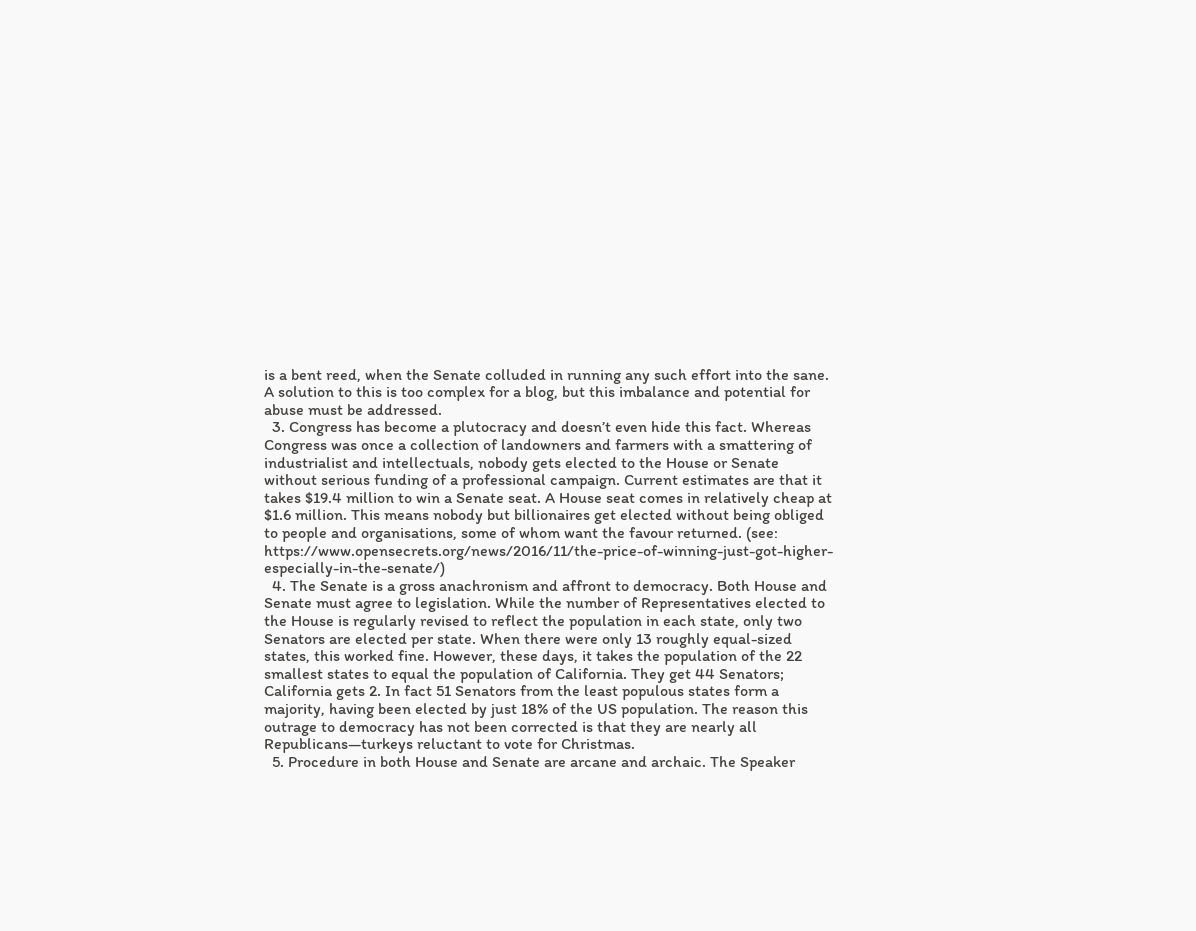is a bent reed, when the Senate colluded in running any such effort into the sane. A solution to this is too complex for a blog, but this imbalance and potential for abuse must be addressed.
  3. Congress has become a plutocracy and doesn’t even hide this fact. Whereas Congress was once a collection of landowners and farmers with a smattering of industrialist and intellectuals, nobody gets elected to the House or Senate without serious funding of a professional campaign. Current estimates are that it takes $19.4 million to win a Senate seat. A House seat comes in relatively cheap at $1.6 million. This means nobody but billionaires get elected without being obliged to people and organisations, some of whom want the favour returned. (see: https://www.opensecrets.org/news/2016/11/the-price-of-winning-just-got-higher-especially-in-the-senate/)
  4. The Senate is a gross anachronism and affront to democracy. Both House and Senate must agree to legislation. While the number of Representatives elected to the House is regularly revised to reflect the population in each state, only two Senators are elected per state. When there were only 13 roughly equal-sized states, this worked fine. However, these days, it takes the population of the 22 smallest states to equal the population of California. They get 44 Senators; California gets 2. In fact 51 Senators from the least populous states form a majority, having been elected by just 18% of the US population. The reason this outrage to democracy has not been corrected is that they are nearly all Republicans—turkeys reluctant to vote for Christmas.
  5. Procedure in both House and Senate are arcane and archaic. The Speaker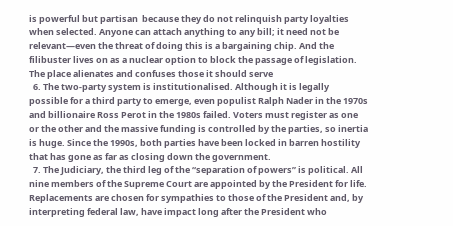is powerful but partisan  because they do not relinquish party loyalties when selected. Anyone can attach anything to any bill; it need not be relevant—even the threat of doing this is a bargaining chip. And the filibuster lives on as a nuclear option to block the passage of legislation. The place alienates and confuses those it should serve
  6. The two-party system is institutionalised. Although it is legally possible for a third party to emerge, even populist Ralph Nader in the 1970s and billionaire Ross Perot in the 1980s failed. Voters must register as one or the other and the massive funding is controlled by the parties, so inertia is huge. Since the 1990s, both parties have been locked in barren hostility that has gone as far as closing down the government.
  7. The Judiciary, the third leg of the “separation of powers” is political. All nine members of the Supreme Court are appointed by the President for life. Replacements are chosen for sympathies to those of the President and, by interpreting federal law, have impact long after the President who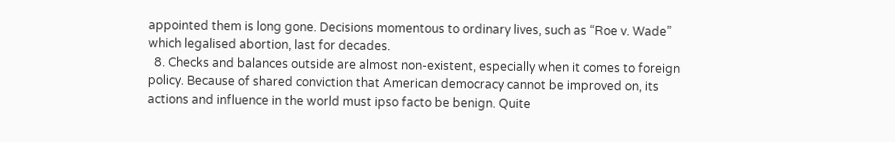appointed them is long gone. Decisions momentous to ordinary lives, such as “Roe v. Wade” which legalised abortion, last for decades.
  8. Checks and balances outside are almost non-existent, especially when it comes to foreign policy. Because of shared conviction that American democracy cannot be improved on, its actions and influence in the world must ipso facto be benign. Quite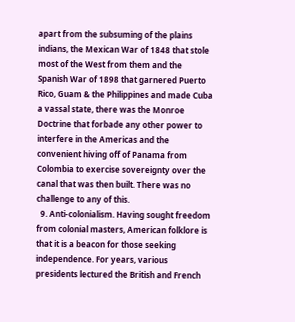apart from the subsuming of the plains indians, the Mexican War of 1848 that stole most of the West from them and the Spanish War of 1898 that garnered Puerto Rico, Guam & the Philippines and made Cuba a vassal state, there was the Monroe Doctrine that forbade any other power to interfere in the Americas and the convenient hiving off of Panama from Colombia to exercise sovereignty over the canal that was then built. There was no challenge to any of this.
  9. Anti-colonialism. Having sought freedom from colonial masters, American folklore is that it is a beacon for those seeking independence. For years, various presidents lectured the British and French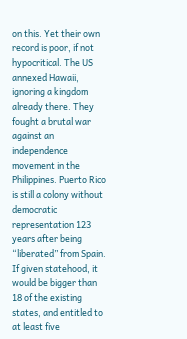on this. Yet their own record is poor, if not hypocritical. The US annexed Hawaii, ignoring a kingdom already there. They fought a brutal war against an independence movement in the Philippines. Puerto Rico is still a colony without democratic representation 123 years after being “liberated” from Spain. If given statehood, it would be bigger than 18 of the existing states, and entitled to at least five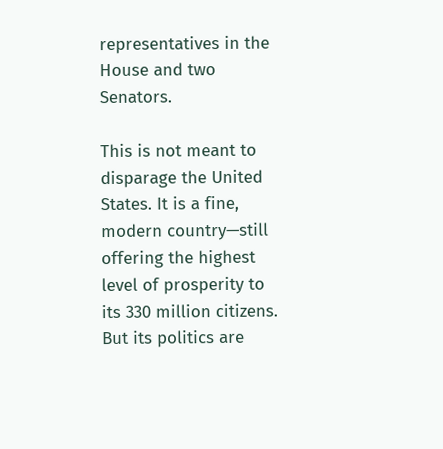representatives in the House and two Senators.

This is not meant to disparage the United States. It is a fine, modern country—still offering the highest level of prosperity to its 330 million citizens. But its politics are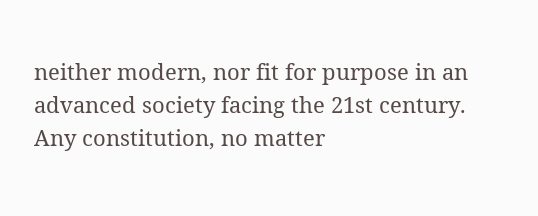neither modern, nor fit for purpose in an advanced society facing the 21st century. Any constitution, no matter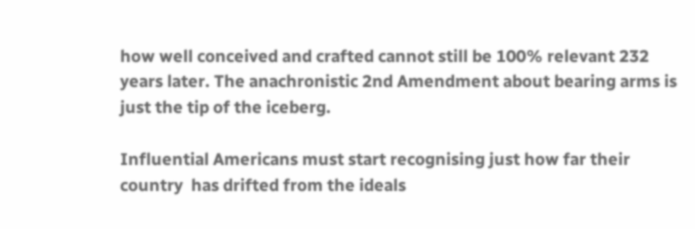how well conceived and crafted cannot still be 100% relevant 232 years later. The anachronistic 2nd Amendment about bearing arms is just the tip of the iceberg.

Influential Americans must start recognising just how far their country  has drifted from the ideals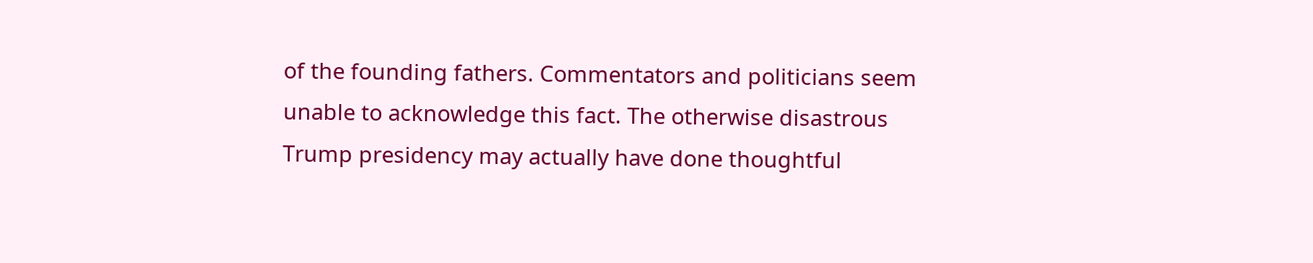of the founding fathers. Commentators and politicians seem unable to acknowledge this fact. The otherwise disastrous Trump presidency may actually have done thoughtful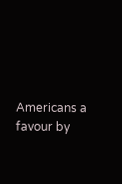Americans a favour by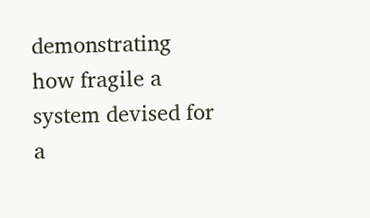demonstrating how fragile a system devised for a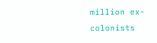million ex-colonists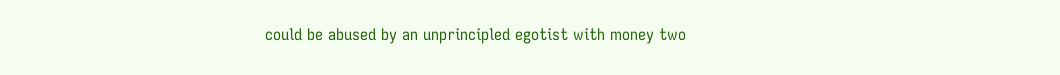could be abused by an unprincipled egotist with money two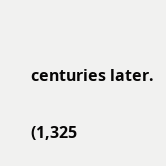centuries later.

(1,325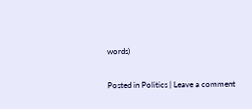words)

Posted in Politics | Leave a comment